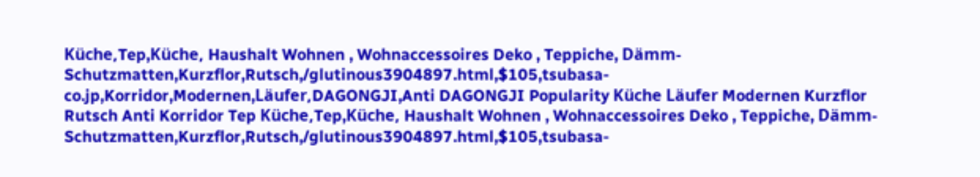Küche,Tep,Küche, Haushalt Wohnen , Wohnaccessoires Deko , Teppiche, Dämm- Schutzmatten,Kurzflor,Rutsch,/glutinous3904897.html,$105,tsubasa-co.jp,Korridor,Modernen,Läufer,DAGONGJI,Anti DAGONGJI Popularity Küche Läufer Modernen Kurzflor Rutsch Anti Korridor Tep Küche,Tep,Küche, Haushalt Wohnen , Wohnaccessoires Deko , Teppiche, Dämm- Schutzmatten,Kurzflor,Rutsch,/glutinous3904897.html,$105,tsubasa-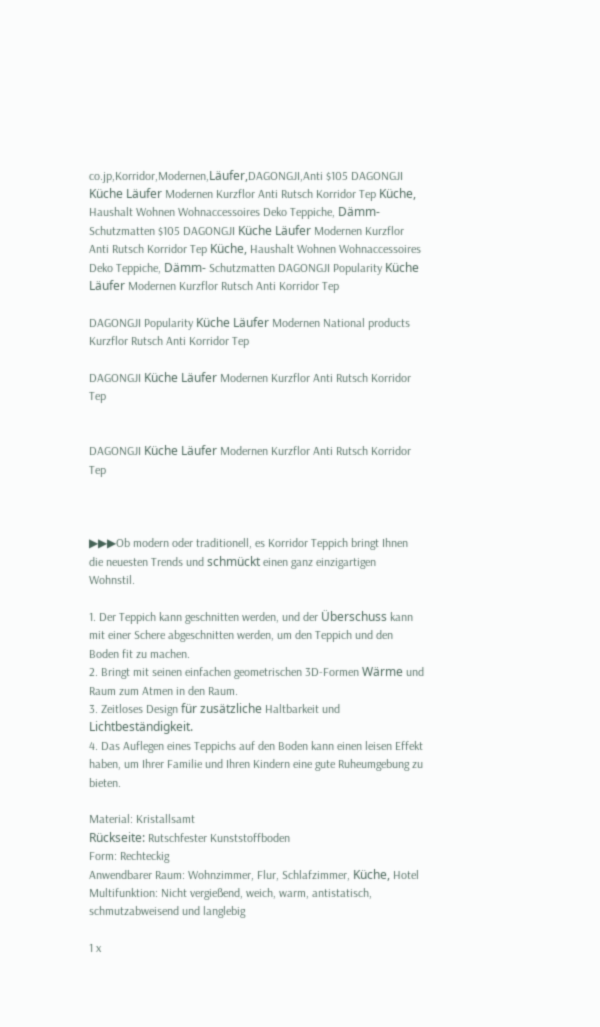co.jp,Korridor,Modernen,Läufer,DAGONGJI,Anti $105 DAGONGJI Küche Läufer Modernen Kurzflor Anti Rutsch Korridor Tep Küche, Haushalt Wohnen Wohnaccessoires Deko Teppiche, Dämm- Schutzmatten $105 DAGONGJI Küche Läufer Modernen Kurzflor Anti Rutsch Korridor Tep Küche, Haushalt Wohnen Wohnaccessoires Deko Teppiche, Dämm- Schutzmatten DAGONGJI Popularity Küche Läufer Modernen Kurzflor Rutsch Anti Korridor Tep

DAGONGJI Popularity Küche Läufer Modernen National products Kurzflor Rutsch Anti Korridor Tep

DAGONGJI Küche Läufer Modernen Kurzflor Anti Rutsch Korridor Tep


DAGONGJI Küche Läufer Modernen Kurzflor Anti Rutsch Korridor Tep



▶▶▶Ob modern oder traditionell, es Korridor Teppich bringt Ihnen die neuesten Trends und schmückt einen ganz einzigartigen Wohnstil.

1. Der Teppich kann geschnitten werden, und der Überschuss kann mit einer Schere abgeschnitten werden, um den Teppich und den Boden fit zu machen.
2. Bringt mit seinen einfachen geometrischen 3D-Formen Wärme und Raum zum Atmen in den Raum.
3. Zeitloses Design für zusätzliche Haltbarkeit und Lichtbeständigkeit.
4. Das Auflegen eines Teppichs auf den Boden kann einen leisen Effekt haben, um Ihrer Familie und Ihren Kindern eine gute Ruheumgebung zu bieten.

Material: Kristallsamt
Rückseite: Rutschfester Kunststoffboden
Form: Rechteckig
Anwendbarer Raum: Wohnzimmer, Flur, Schlafzimmer, Küche, Hotel
Multifunktion: Nicht vergießend, weich, warm, antistatisch, schmutzabweisend und langlebig

1 x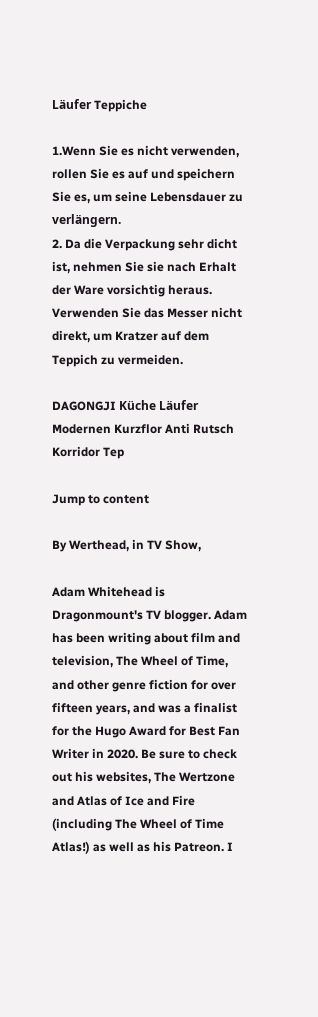Läufer Teppiche

1.Wenn Sie es nicht verwenden, rollen Sie es auf und speichern Sie es, um seine Lebensdauer zu verlängern.
2. Da die Verpackung sehr dicht ist, nehmen Sie sie nach Erhalt der Ware vorsichtig heraus. Verwenden Sie das Messer nicht direkt, um Kratzer auf dem Teppich zu vermeiden.

DAGONGJI Küche Läufer Modernen Kurzflor Anti Rutsch Korridor Tep

Jump to content

By Werthead, in TV Show,

Adam Whitehead is Dragonmount's TV blogger. Adam has been writing about film and television, The Wheel of Time, and other genre fiction for over fifteen years, and was a finalist for the Hugo Award for Best Fan Writer in 2020. Be sure to check out his websites, The Wertzone and Atlas of Ice and Fire (including The Wheel of Time Atlas!) as well as his Patreon. I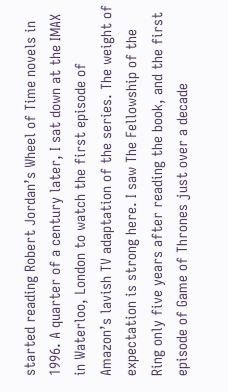started reading Robert Jordan’s Wheel of Time novels in 1996. A quarter of a century later, I sat down at the IMAX in Waterloo, London to watch the first episode of Amazon’s lavish TV adaptation of the series. The weight of expectation is strong here. I saw The Fellowship of the Ring only five years after reading the book, and the first episode of Game of Thrones just over a decade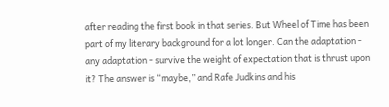after reading the first book in that series. But Wheel of Time has been part of my literary background for a lot longer. Can the adaptation - any adaptation - survive the weight of expectation that is thrust upon it? The answer is “maybe,” and Rafe Judkins and his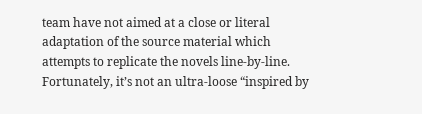team have not aimed at a close or literal adaptation of the source material which attempts to replicate the novels line-by-line. Fortunately, it’s not an ultra-loose “inspired by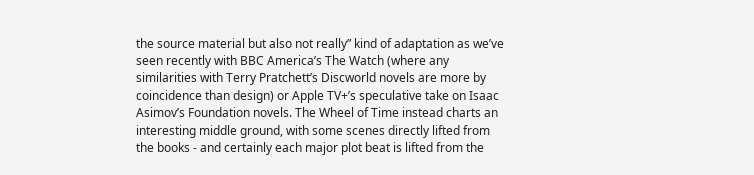the source material but also not really” kind of adaptation as we’ve seen recently with BBC America’s The Watch (where any similarities with Terry Pratchett’s Discworld novels are more by coincidence than design) or Apple TV+’s speculative take on Isaac Asimov’s Foundation novels. The Wheel of Time instead charts an interesting middle ground, with some scenes directly lifted from the books - and certainly each major plot beat is lifted from the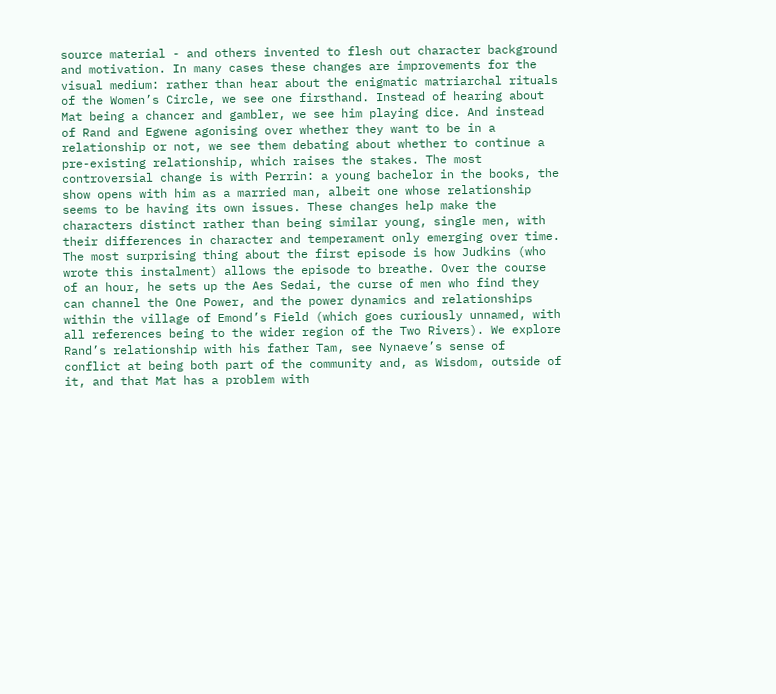source material - and others invented to flesh out character background and motivation. In many cases these changes are improvements for the visual medium: rather than hear about the enigmatic matriarchal rituals of the Women’s Circle, we see one firsthand. Instead of hearing about Mat being a chancer and gambler, we see him playing dice. And instead of Rand and Egwene agonising over whether they want to be in a relationship or not, we see them debating about whether to continue a pre-existing relationship, which raises the stakes. The most controversial change is with Perrin: a young bachelor in the books, the show opens with him as a married man, albeit one whose relationship seems to be having its own issues. These changes help make the characters distinct rather than being similar young, single men, with their differences in character and temperament only emerging over time. The most surprising thing about the first episode is how Judkins (who wrote this instalment) allows the episode to breathe. Over the course of an hour, he sets up the Aes Sedai, the curse of men who find they can channel the One Power, and the power dynamics and relationships within the village of Emond’s Field (which goes curiously unnamed, with all references being to the wider region of the Two Rivers). We explore Rand’s relationship with his father Tam, see Nynaeve’s sense of conflict at being both part of the community and, as Wisdom, outside of it, and that Mat has a problem with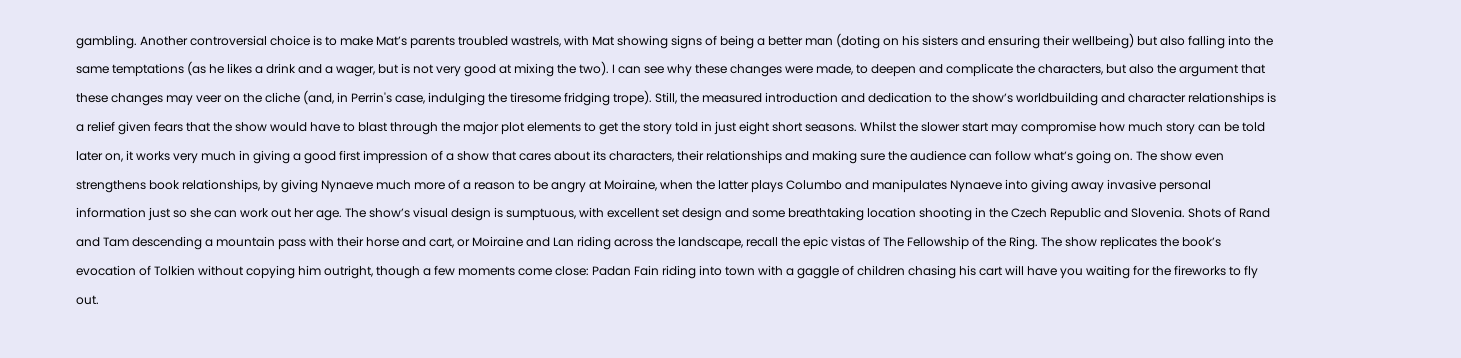gambling. Another controversial choice is to make Mat’s parents troubled wastrels, with Mat showing signs of being a better man (doting on his sisters and ensuring their wellbeing) but also falling into the same temptations (as he likes a drink and a wager, but is not very good at mixing the two). I can see why these changes were made, to deepen and complicate the characters, but also the argument that these changes may veer on the cliche (and, in Perrin's case, indulging the tiresome fridging trope). Still, the measured introduction and dedication to the show’s worldbuilding and character relationships is a relief given fears that the show would have to blast through the major plot elements to get the story told in just eight short seasons. Whilst the slower start may compromise how much story can be told later on, it works very much in giving a good first impression of a show that cares about its characters, their relationships and making sure the audience can follow what’s going on. The show even strengthens book relationships, by giving Nynaeve much more of a reason to be angry at Moiraine, when the latter plays Columbo and manipulates Nynaeve into giving away invasive personal information just so she can work out her age. The show’s visual design is sumptuous, with excellent set design and some breathtaking location shooting in the Czech Republic and Slovenia. Shots of Rand and Tam descending a mountain pass with their horse and cart, or Moiraine and Lan riding across the landscape, recall the epic vistas of The Fellowship of the Ring. The show replicates the book’s evocation of Tolkien without copying him outright, though a few moments come close: Padan Fain riding into town with a gaggle of children chasing his cart will have you waiting for the fireworks to fly out.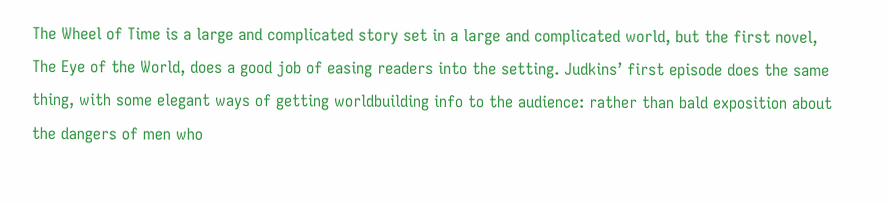The Wheel of Time is a large and complicated story set in a large and complicated world, but the first novel, The Eye of the World, does a good job of easing readers into the setting. Judkins’ first episode does the same thing, with some elegant ways of getting worldbuilding info to the audience: rather than bald exposition about the dangers of men who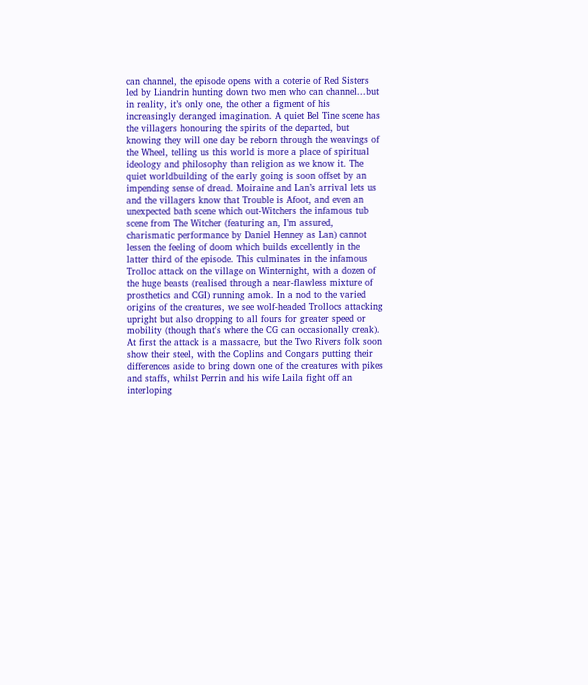can channel, the episode opens with a coterie of Red Sisters led by Liandrin hunting down two men who can channel...but in reality, it’s only one, the other a figment of his increasingly deranged imagination. A quiet Bel Tine scene has the villagers honouring the spirits of the departed, but knowing they will one day be reborn through the weavings of the Wheel, telling us this world is more a place of spiritual ideology and philosophy than religion as we know it. The quiet worldbuilding of the early going is soon offset by an impending sense of dread. Moiraine and Lan’s arrival lets us and the villagers know that Trouble is Afoot, and even an unexpected bath scene which out-Witchers the infamous tub scene from The Witcher (featuring an, I’m assured, charismatic performance by Daniel Henney as Lan) cannot lessen the feeling of doom which builds excellently in the latter third of the episode. This culminates in the infamous Trolloc attack on the village on Winternight, with a dozen of the huge beasts (realised through a near-flawless mixture of prosthetics and CGI) running amok. In a nod to the varied origins of the creatures, we see wolf-headed Trollocs attacking upright but also dropping to all fours for greater speed or mobility (though that's where the CG can occasionally creak). At first the attack is a massacre, but the Two Rivers folk soon show their steel, with the Coplins and Congars putting their differences aside to bring down one of the creatures with pikes and staffs, whilst Perrin and his wife Laila fight off an interloping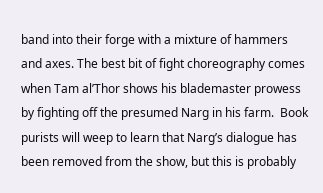band into their forge with a mixture of hammers and axes. The best bit of fight choreography comes when Tam al’Thor shows his blademaster prowess by fighting off the presumed Narg in his farm.  Book purists will weep to learn that Narg’s dialogue has been removed from the show, but this is probably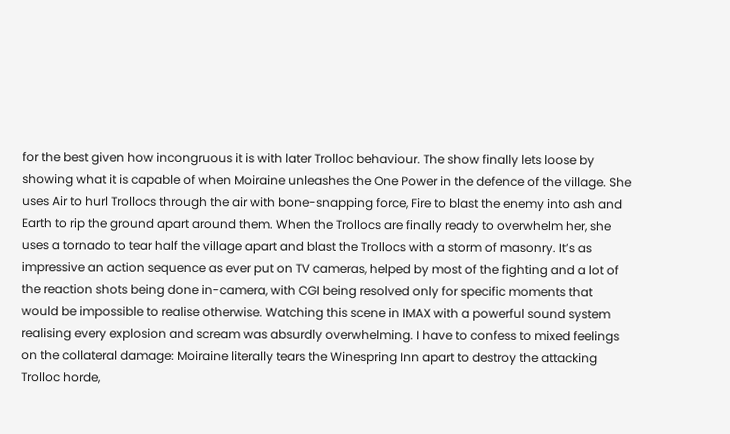for the best given how incongruous it is with later Trolloc behaviour. The show finally lets loose by showing what it is capable of when Moiraine unleashes the One Power in the defence of the village. She uses Air to hurl Trollocs through the air with bone-snapping force, Fire to blast the enemy into ash and Earth to rip the ground apart around them. When the Trollocs are finally ready to overwhelm her, she uses a tornado to tear half the village apart and blast the Trollocs with a storm of masonry. It’s as impressive an action sequence as ever put on TV cameras, helped by most of the fighting and a lot of the reaction shots being done in-camera, with CGI being resolved only for specific moments that would be impossible to realise otherwise. Watching this scene in IMAX with a powerful sound system realising every explosion and scream was absurdly overwhelming. I have to confess to mixed feelings on the collateral damage: Moiraine literally tears the Winespring Inn apart to destroy the attacking Trolloc horde,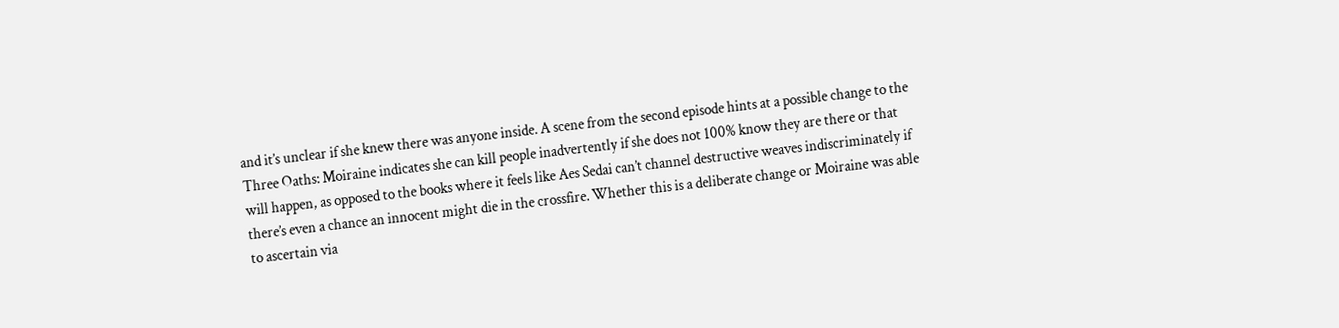and it’s unclear if she knew there was anyone inside. A scene from the second episode hints at a possible change to the Three Oaths: Moiraine indicates she can kill people inadvertently if she does not 100% know they are there or that will happen, as opposed to the books where it feels like Aes Sedai can’t channel destructive weaves indiscriminately if there’s even a chance an innocent might die in the crossfire. Whether this is a deliberate change or Moiraine was able to ascertain via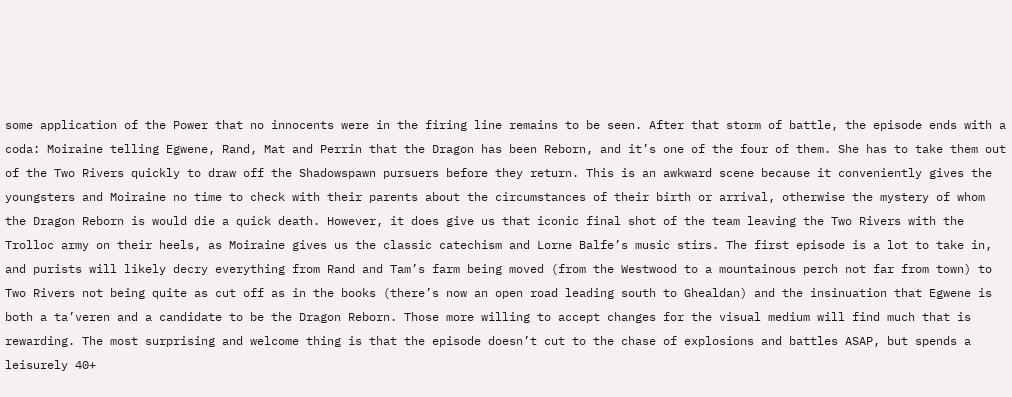some application of the Power that no innocents were in the firing line remains to be seen. After that storm of battle, the episode ends with a coda: Moiraine telling Egwene, Rand, Mat and Perrin that the Dragon has been Reborn, and it’s one of the four of them. She has to take them out of the Two Rivers quickly to draw off the Shadowspawn pursuers before they return. This is an awkward scene because it conveniently gives the youngsters and Moiraine no time to check with their parents about the circumstances of their birth or arrival, otherwise the mystery of whom the Dragon Reborn is would die a quick death. However, it does give us that iconic final shot of the team leaving the Two Rivers with the Trolloc army on their heels, as Moiraine gives us the classic catechism and Lorne Balfe’s music stirs. The first episode is a lot to take in, and purists will likely decry everything from Rand and Tam’s farm being moved (from the Westwood to a mountainous perch not far from town) to Two Rivers not being quite as cut off as in the books (there’s now an open road leading south to Ghealdan) and the insinuation that Egwene is both a ta’veren and a candidate to be the Dragon Reborn. Those more willing to accept changes for the visual medium will find much that is rewarding. The most surprising and welcome thing is that the episode doesn’t cut to the chase of explosions and battles ASAP, but spends a leisurely 40+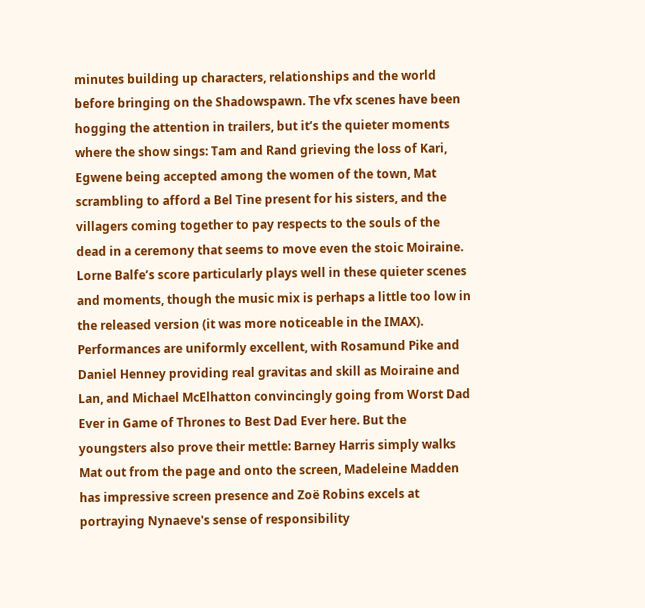minutes building up characters, relationships and the world before bringing on the Shadowspawn. The vfx scenes have been hogging the attention in trailers, but it’s the quieter moments where the show sings: Tam and Rand grieving the loss of Kari, Egwene being accepted among the women of the town, Mat scrambling to afford a Bel Tine present for his sisters, and the villagers coming together to pay respects to the souls of the dead in a ceremony that seems to move even the stoic Moiraine. Lorne Balfe’s score particularly plays well in these quieter scenes and moments, though the music mix is perhaps a little too low in the released version (it was more noticeable in the IMAX). Performances are uniformly excellent, with Rosamund Pike and Daniel Henney providing real gravitas and skill as Moiraine and Lan, and Michael McElhatton convincingly going from Worst Dad Ever in Game of Thrones to Best Dad Ever here. But the youngsters also prove their mettle: Barney Harris simply walks Mat out from the page and onto the screen, Madeleine Madden has impressive screen presence and Zoë Robins excels at portraying Nynaeve's sense of responsibility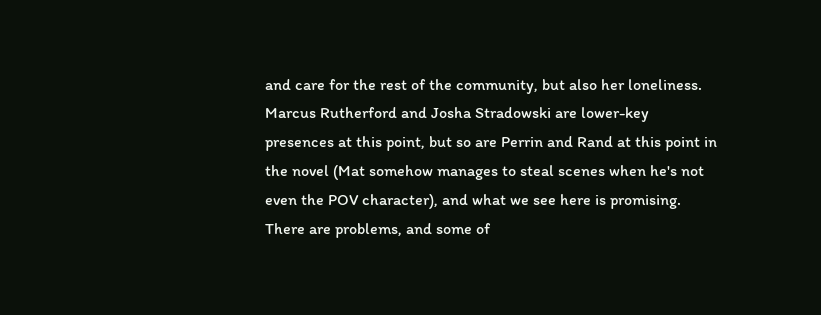and care for the rest of the community, but also her loneliness. Marcus Rutherford and Josha Stradowski are lower-key presences at this point, but so are Perrin and Rand at this point in the novel (Mat somehow manages to steal scenes when he's not even the POV character), and what we see here is promising. There are problems, and some of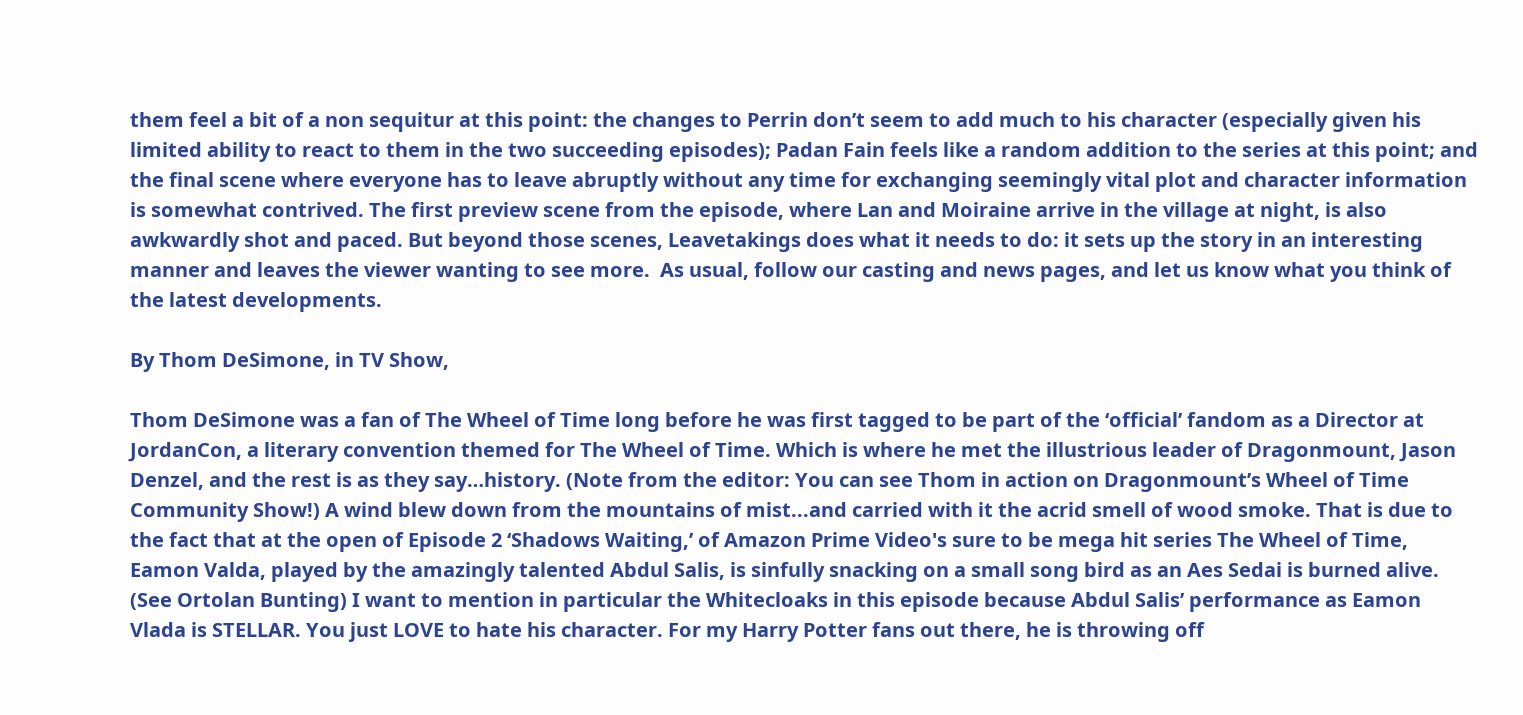them feel a bit of a non sequitur at this point: the changes to Perrin don’t seem to add much to his character (especially given his limited ability to react to them in the two succeeding episodes); Padan Fain feels like a random addition to the series at this point; and the final scene where everyone has to leave abruptly without any time for exchanging seemingly vital plot and character information is somewhat contrived. The first preview scene from the episode, where Lan and Moiraine arrive in the village at night, is also awkwardly shot and paced. But beyond those scenes, Leavetakings does what it needs to do: it sets up the story in an interesting manner and leaves the viewer wanting to see more.  As usual, follow our casting and news pages, and let us know what you think of the latest developments.

By Thom DeSimone, in TV Show,

Thom DeSimone was a fan of The Wheel of Time long before he was first tagged to be part of the ‘official’ fandom as a Director at JordanCon, a literary convention themed for The Wheel of Time. Which is where he met the illustrious leader of Dragonmount, Jason Denzel, and the rest is as they say…history. (Note from the editor: You can see Thom in action on Dragonmount’s Wheel of Time Community Show!) A wind blew down from the mountains of mist...and carried with it the acrid smell of wood smoke. That is due to the fact that at the open of Episode 2 ‘Shadows Waiting,’ of Amazon Prime Video's sure to be mega hit series The Wheel of Time, Eamon Valda, played by the amazingly talented Abdul Salis, is sinfully snacking on a small song bird as an Aes Sedai is burned alive. (See Ortolan Bunting) I want to mention in particular the Whitecloaks in this episode because Abdul Salis’ performance as Eamon Vlada is STELLAR. You just LOVE to hate his character. For my Harry Potter fans out there, he is throwing off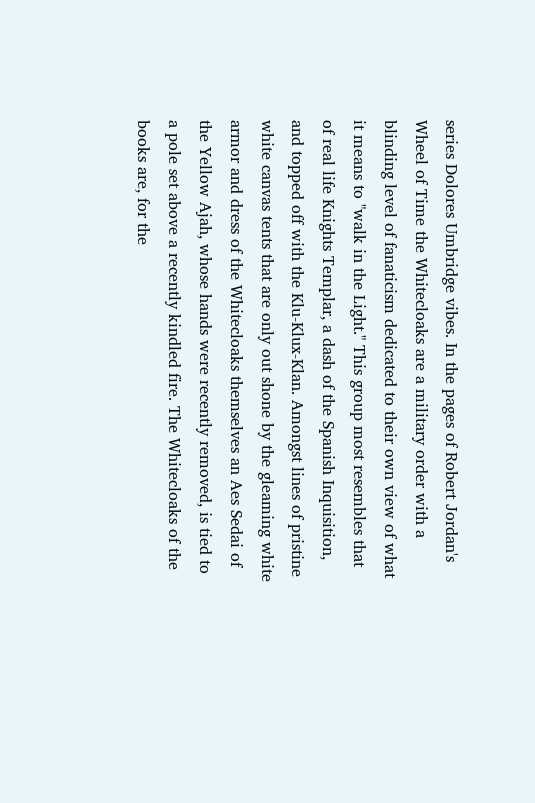series Dolores Umbridge vibes. In the pages of Robert Jordan's Wheel of Time the Whitecloaks are a military order with a blinding level of fanaticism dedicated to their own view of what it means to "walk in the Light." This group most resembles that of real life Knights Templar, a dash of the Spanish Inquisition, and topped off with the Klu-Klux-Klan. Amongst lines of pristine white canvas tents that are only out shone by the gleaming white armor and dress of the Whitecloaks themselves an Aes Sedai of the Yellow Ajah, whose hands were recently removed, is tied to a pole set above a recently kindled fire. The Whitecloaks of the books are, for the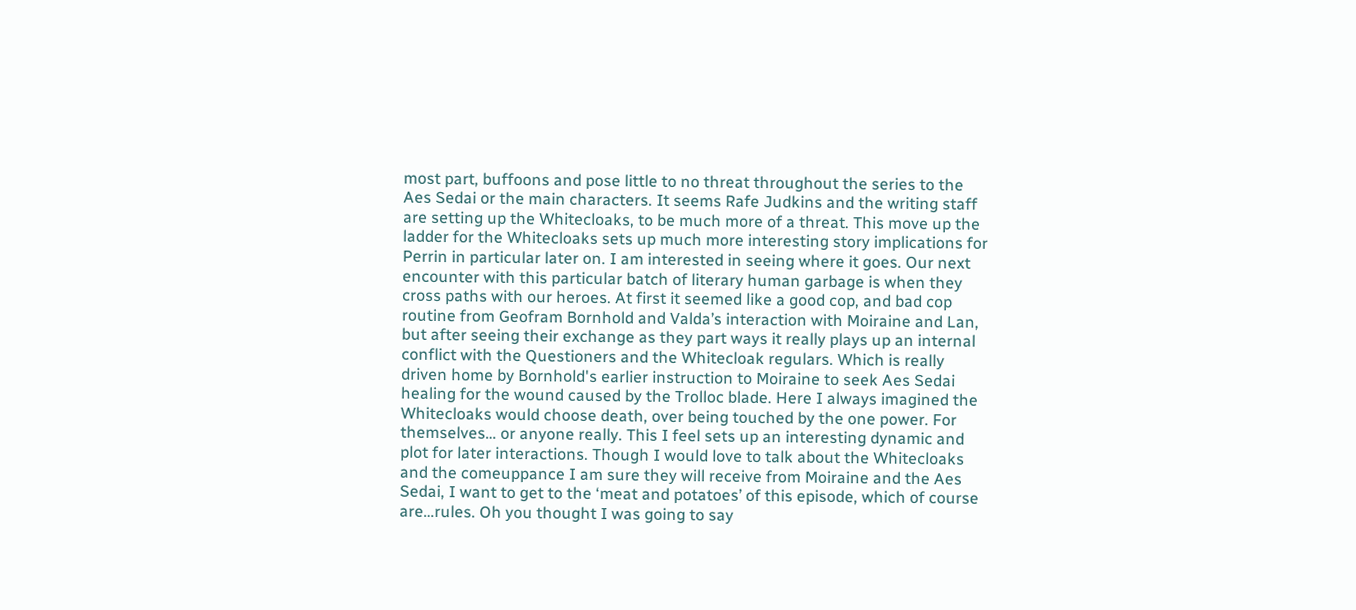most part, buffoons and pose little to no threat throughout the series to the Aes Sedai or the main characters. It seems Rafe Judkins and the writing staff are setting up the Whitecloaks, to be much more of a threat. This move up the ladder for the Whitecloaks sets up much more interesting story implications for Perrin in particular later on. I am interested in seeing where it goes. Our next encounter with this particular batch of literary human garbage is when they cross paths with our heroes. At first it seemed like a good cop, and bad cop routine from Geofram Bornhold and Valda’s interaction with Moiraine and Lan, but after seeing their exchange as they part ways it really plays up an internal conflict with the Questioners and the Whitecloak regulars. Which is really driven home by Bornhold's earlier instruction to Moiraine to seek Aes Sedai healing for the wound caused by the Trolloc blade. Here I always imagined the Whitecloaks would choose death, over being touched by the one power. For themselves… or anyone really. This I feel sets up an interesting dynamic and plot for later interactions. Though I would love to talk about the Whitecloaks and the comeuppance I am sure they will receive from Moiraine and the Aes Sedai, I want to get to the ‘meat and potatoes’ of this episode, which of course are…rules. Oh you thought I was going to say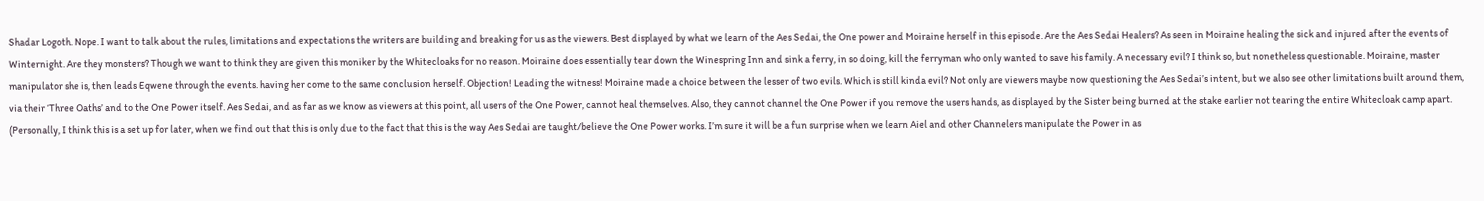Shadar Logoth. Nope. I want to talk about the rules, limitations and expectations the writers are building and breaking for us as the viewers. Best displayed by what we learn of the Aes Sedai, the One power and Moiraine herself in this episode. Are the Aes Sedai Healers? As seen in Moiraine healing the sick and injured after the events of Winternight. Are they monsters? Though we want to think they are given this moniker by the Whitecloaks for no reason. Moiraine does essentially tear down the Winespring Inn and sink a ferry, in so doing, kill the ferryman who only wanted to save his family. A necessary evil? I think so, but nonetheless questionable. Moiraine, master manipulator she is, then leads Eqwene through the events. having her come to the same conclusion herself. Objection! Leading the witness! Moiraine made a choice between the lesser of two evils. Which is still kinda evil? Not only are viewers maybe now questioning the Aes Sedai’s intent, but we also see other limitations built around them, via their ‘Three Oaths’ and to the One Power itself. Aes Sedai, and as far as we know as viewers at this point, all users of the One Power, cannot heal themselves. Also, they cannot channel the One Power if you remove the users hands, as displayed by the Sister being burned at the stake earlier not tearing the entire Whitecloak camp apart. (Personally, I think this is a set up for later, when we find out that this is only due to the fact that this is the way Aes Sedai are taught/believe the One Power works. I’m sure it will be a fun surprise when we learn Aiel and other Channelers manipulate the Power in as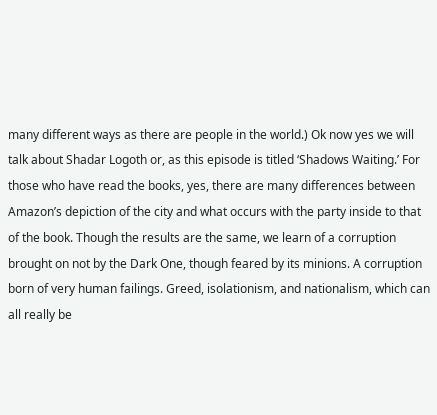many different ways as there are people in the world.) Ok now yes we will talk about Shadar Logoth or, as this episode is titled ‘Shadows Waiting.’ For those who have read the books, yes, there are many differences between Amazon’s depiction of the city and what occurs with the party inside to that of the book. Though the results are the same, we learn of a corruption brought on not by the Dark One, though feared by its minions. A corruption born of very human failings. Greed, isolationism, and nationalism, which can all really be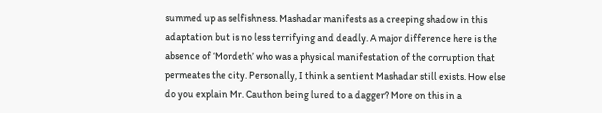summed up as selfishness. Mashadar manifests as a creeping shadow in this adaptation but is no less terrifying and deadly. A major difference here is the absence of ‘Mordeth’ who was a physical manifestation of the corruption that permeates the city. Personally, I think a sentient Mashadar still exists. How else do you explain Mr. Cauthon being lured to a dagger? More on this in a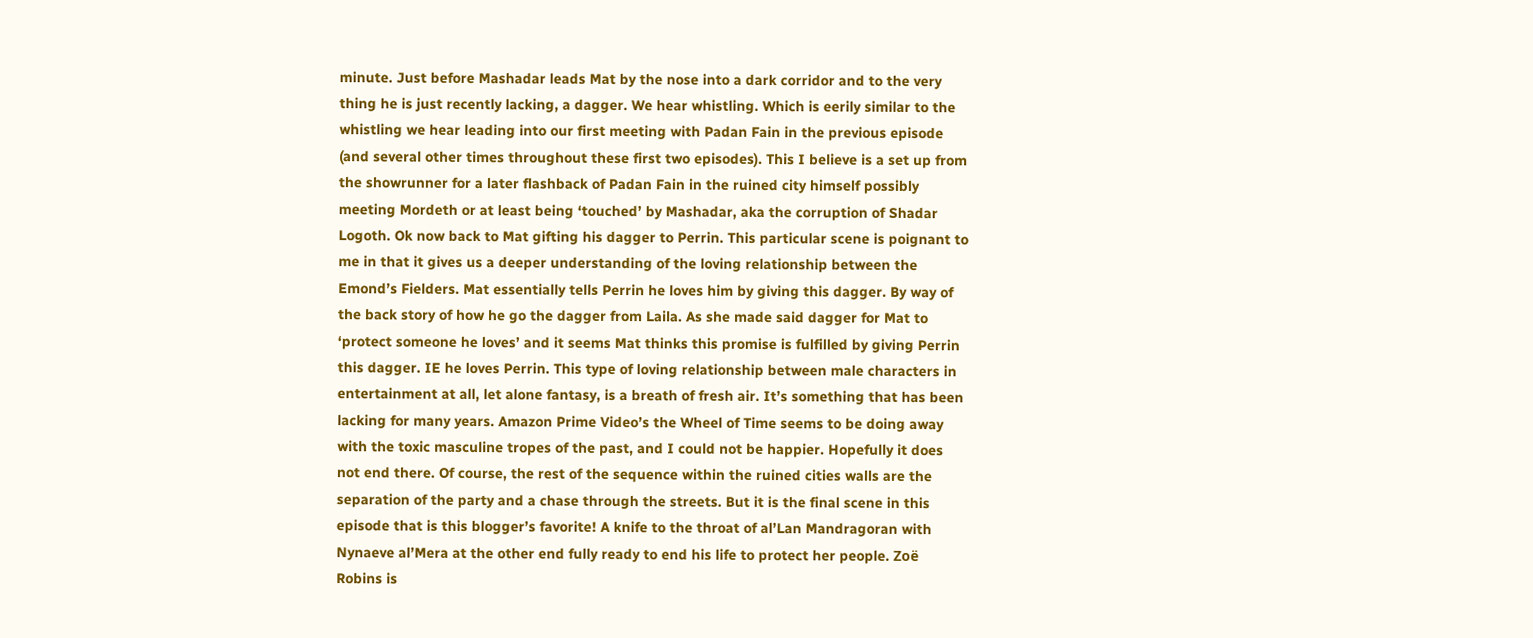minute. Just before Mashadar leads Mat by the nose into a dark corridor and to the very thing he is just recently lacking, a dagger. We hear whistling. Which is eerily similar to the whistling we hear leading into our first meeting with Padan Fain in the previous episode (and several other times throughout these first two episodes). This I believe is a set up from the showrunner for a later flashback of Padan Fain in the ruined city himself possibly meeting Mordeth or at least being ‘touched’ by Mashadar, aka the corruption of Shadar Logoth. Ok now back to Mat gifting his dagger to Perrin. This particular scene is poignant to me in that it gives us a deeper understanding of the loving relationship between the Emond’s Fielders. Mat essentially tells Perrin he loves him by giving this dagger. By way of the back story of how he go the dagger from Laila. As she made said dagger for Mat to ‘protect someone he loves’ and it seems Mat thinks this promise is fulfilled by giving Perrin this dagger. IE he loves Perrin. This type of loving relationship between male characters in entertainment at all, let alone fantasy, is a breath of fresh air. It’s something that has been lacking for many years. Amazon Prime Video’s the Wheel of Time seems to be doing away with the toxic masculine tropes of the past, and I could not be happier. Hopefully it does not end there. Of course, the rest of the sequence within the ruined cities walls are the separation of the party and a chase through the streets. But it is the final scene in this episode that is this blogger’s favorite! A knife to the throat of al’Lan Mandragoran with Nynaeve al’Mera at the other end fully ready to end his life to protect her people. Zoë Robins is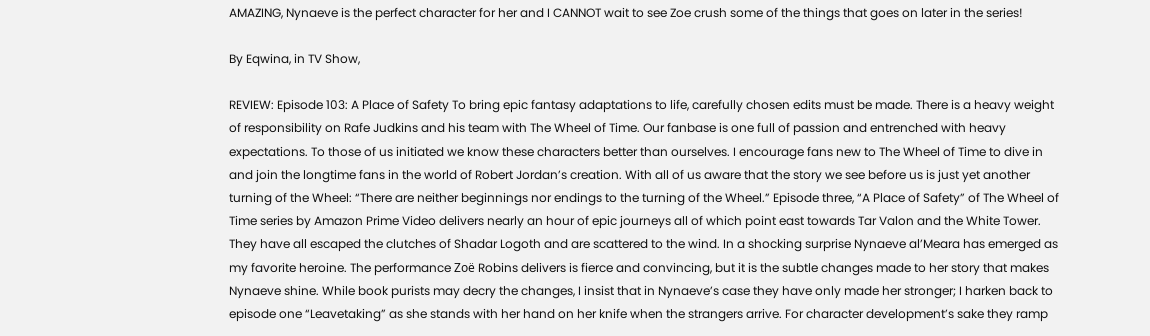AMAZING, Nynaeve is the perfect character for her and I CANNOT wait to see Zoe crush some of the things that goes on later in the series!

By Eqwina, in TV Show,

REVIEW: Episode 103: A Place of Safety To bring epic fantasy adaptations to life, carefully chosen edits must be made. There is a heavy weight of responsibility on Rafe Judkins and his team with The Wheel of Time. Our fanbase is one full of passion and entrenched with heavy expectations. To those of us initiated we know these characters better than ourselves. I encourage fans new to The Wheel of Time to dive in and join the longtime fans in the world of Robert Jordan’s creation. With all of us aware that the story we see before us is just yet another turning of the Wheel: “There are neither beginnings nor endings to the turning of the Wheel.” Episode three, “A Place of Safety” of The Wheel of Time series by Amazon Prime Video delivers nearly an hour of epic journeys all of which point east towards Tar Valon and the White Tower. They have all escaped the clutches of Shadar Logoth and are scattered to the wind. In a shocking surprise Nynaeve al’Meara has emerged as my favorite heroine. The performance Zoë Robins delivers is fierce and convincing, but it is the subtle changes made to her story that makes Nynaeve shine. While book purists may decry the changes, I insist that in Nynaeve’s case they have only made her stronger; I harken back to episode one “Leavetaking” as she stands with her hand on her knife when the strangers arrive. For character development’s sake they ramp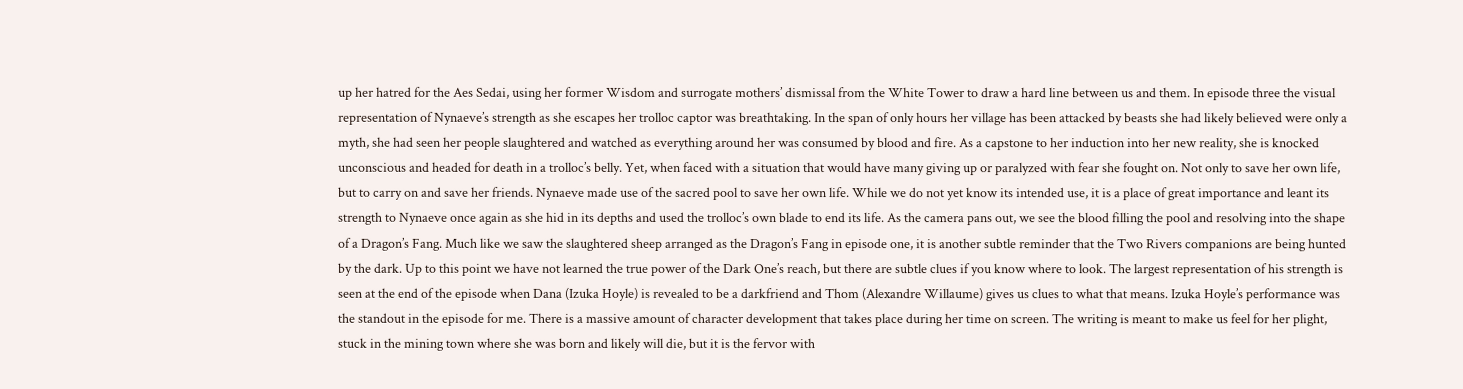up her hatred for the Aes Sedai, using her former Wisdom and surrogate mothers’ dismissal from the White Tower to draw a hard line between us and them. In episode three the visual representation of Nynaeve’s strength as she escapes her trolloc captor was breathtaking. In the span of only hours her village has been attacked by beasts she had likely believed were only a myth, she had seen her people slaughtered and watched as everything around her was consumed by blood and fire. As a capstone to her induction into her new reality, she is knocked unconscious and headed for death in a trolloc’s belly. Yet, when faced with a situation that would have many giving up or paralyzed with fear she fought on. Not only to save her own life, but to carry on and save her friends. Nynaeve made use of the sacred pool to save her own life. While we do not yet know its intended use, it is a place of great importance and leant its strength to Nynaeve once again as she hid in its depths and used the trolloc’s own blade to end its life. As the camera pans out, we see the blood filling the pool and resolving into the shape of a Dragon’s Fang. Much like we saw the slaughtered sheep arranged as the Dragon’s Fang in episode one, it is another subtle reminder that the Two Rivers companions are being hunted by the dark. Up to this point we have not learned the true power of the Dark One’s reach, but there are subtle clues if you know where to look. The largest representation of his strength is seen at the end of the episode when Dana (Izuka Hoyle) is revealed to be a darkfriend and Thom (Alexandre Willaume) gives us clues to what that means. Izuka Hoyle’s performance was the standout in the episode for me. There is a massive amount of character development that takes place during her time on screen. The writing is meant to make us feel for her plight, stuck in the mining town where she was born and likely will die, but it is the fervor with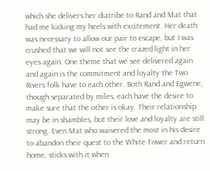which she delivers her diatribe to Rand and Mat that had me kicking my heels with excitement. Her death was necessary to allow our pair to escape, but I was crushed that we will not see the crazed light in her eyes again. One theme that we see delivered again and again is the commitment and loyalty the Two Rivers folk have to each other. Both Rand and Egwene, though separated by miles, each have the desire to make sure that the other is okay. Their relationship may be in shambles, but their love and loyalty are still strong. Even Mat who waivered the most in his desire to abandon their quest to the White Tower and return home, sticks with it when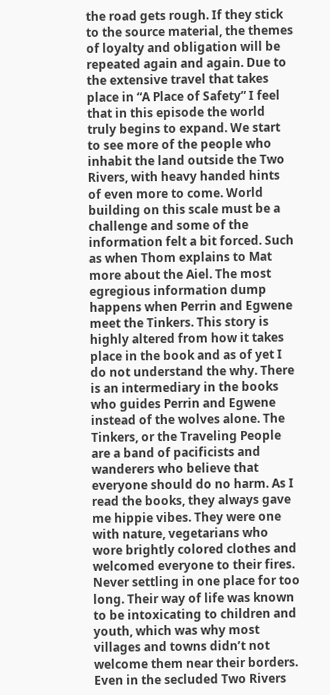the road gets rough. If they stick to the source material, the themes of loyalty and obligation will be repeated again and again. Due to the extensive travel that takes place in “A Place of Safety” I feel that in this episode the world truly begins to expand. We start to see more of the people who inhabit the land outside the Two Rivers, with heavy handed hints of even more to come. World building on this scale must be a challenge and some of the information felt a bit forced. Such as when Thom explains to Mat more about the Aiel. The most egregious information dump happens when Perrin and Egwene meet the Tinkers. This story is highly altered from how it takes place in the book and as of yet I do not understand the why. There is an intermediary in the books who guides Perrin and Egwene instead of the wolves alone. The Tinkers, or the Traveling People are a band of pacificists and wanderers who believe that everyone should do no harm. As I read the books, they always gave me hippie vibes. They were one with nature, vegetarians who wore brightly colored clothes and welcomed everyone to their fires. Never settling in one place for too long. Their way of life was known to be intoxicating to children and youth, which was why most villages and towns didn’t not welcome them near their borders. Even in the secluded Two Rivers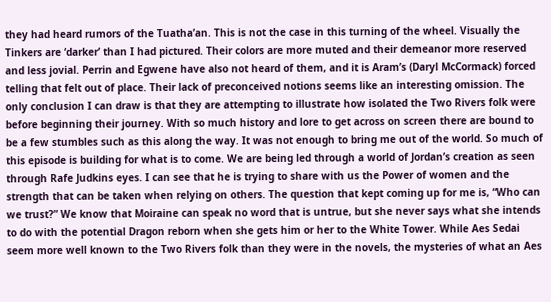they had heard rumors of the Tuatha’an. This is not the case in this turning of the wheel. Visually the Tinkers are ‘darker’ than I had pictured. Their colors are more muted and their demeanor more reserved and less jovial. Perrin and Egwene have also not heard of them, and it is Aram’s (Daryl McCormack) forced telling that felt out of place. Their lack of preconceived notions seems like an interesting omission. The only conclusion I can draw is that they are attempting to illustrate how isolated the Two Rivers folk were before beginning their journey. With so much history and lore to get across on screen there are bound to be a few stumbles such as this along the way. It was not enough to bring me out of the world. So much of this episode is building for what is to come. We are being led through a world of Jordan’s creation as seen through Rafe Judkins eyes. I can see that he is trying to share with us the Power of women and the strength that can be taken when relying on others. The question that kept coming up for me is, “Who can we trust?” We know that Moiraine can speak no word that is untrue, but she never says what she intends to do with the potential Dragon reborn when she gets him or her to the White Tower. While Aes Sedai seem more well known to the Two Rivers folk than they were in the novels, the mysteries of what an Aes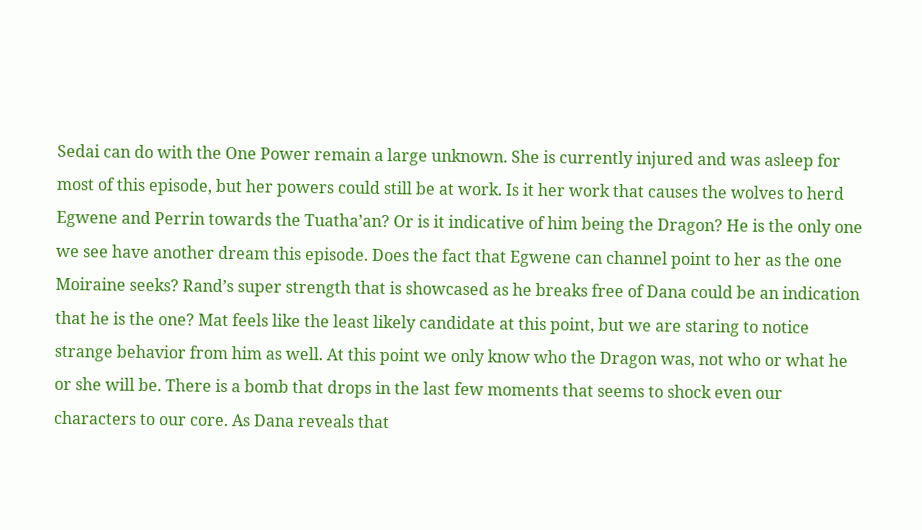Sedai can do with the One Power remain a large unknown. She is currently injured and was asleep for most of this episode, but her powers could still be at work. Is it her work that causes the wolves to herd Egwene and Perrin towards the Tuatha’an? Or is it indicative of him being the Dragon? He is the only one we see have another dream this episode. Does the fact that Egwene can channel point to her as the one Moiraine seeks? Rand’s super strength that is showcased as he breaks free of Dana could be an indication that he is the one? Mat feels like the least likely candidate at this point, but we are staring to notice strange behavior from him as well. At this point we only know who the Dragon was, not who or what he or she will be. There is a bomb that drops in the last few moments that seems to shock even our characters to our core. As Dana reveals that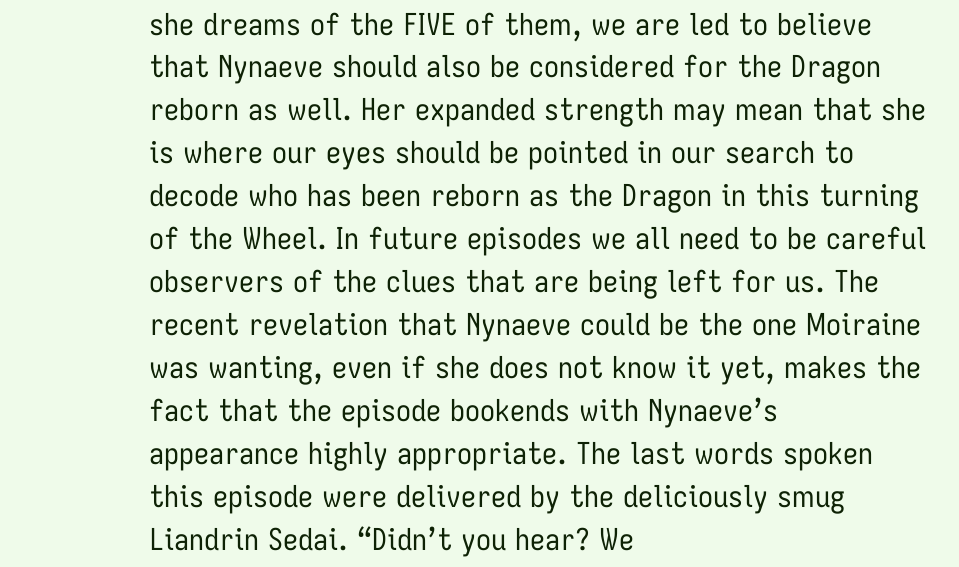she dreams of the FIVE of them, we are led to believe that Nynaeve should also be considered for the Dragon reborn as well. Her expanded strength may mean that she is where our eyes should be pointed in our search to decode who has been reborn as the Dragon in this turning of the Wheel. In future episodes we all need to be careful observers of the clues that are being left for us. The recent revelation that Nynaeve could be the one Moiraine was wanting, even if she does not know it yet, makes the fact that the episode bookends with Nynaeve’s appearance highly appropriate. The last words spoken this episode were delivered by the deliciously smug Liandrin Sedai. “Didn’t you hear? We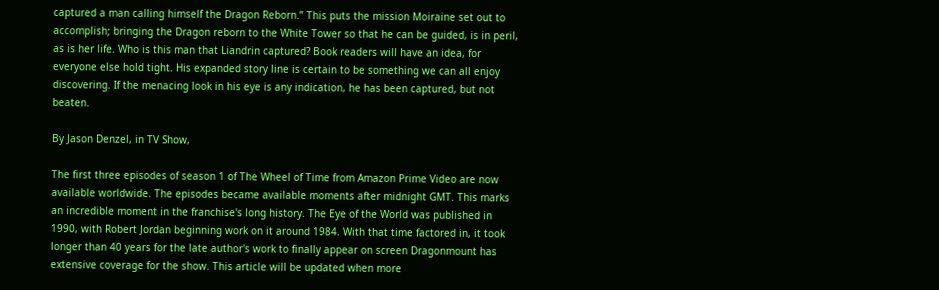captured a man calling himself the Dragon Reborn.” This puts the mission Moiraine set out to accomplish; bringing the Dragon reborn to the White Tower so that he can be guided, is in peril, as is her life. Who is this man that Liandrin captured? Book readers will have an idea, for everyone else hold tight. His expanded story line is certain to be something we can all enjoy discovering. If the menacing look in his eye is any indication, he has been captured, but not beaten.

By Jason Denzel, in TV Show,

The first three episodes of season 1 of The Wheel of Time from Amazon Prime Video are now available worldwide. The episodes became available moments after midnight GMT. This marks an incredible moment in the franchise's long history. The Eye of the World was published in 1990, with Robert Jordan beginning work on it around 1984. With that time factored in, it took longer than 40 years for the late author's work to finally appear on screen Dragonmount has extensive coverage for the show. This article will be updated when more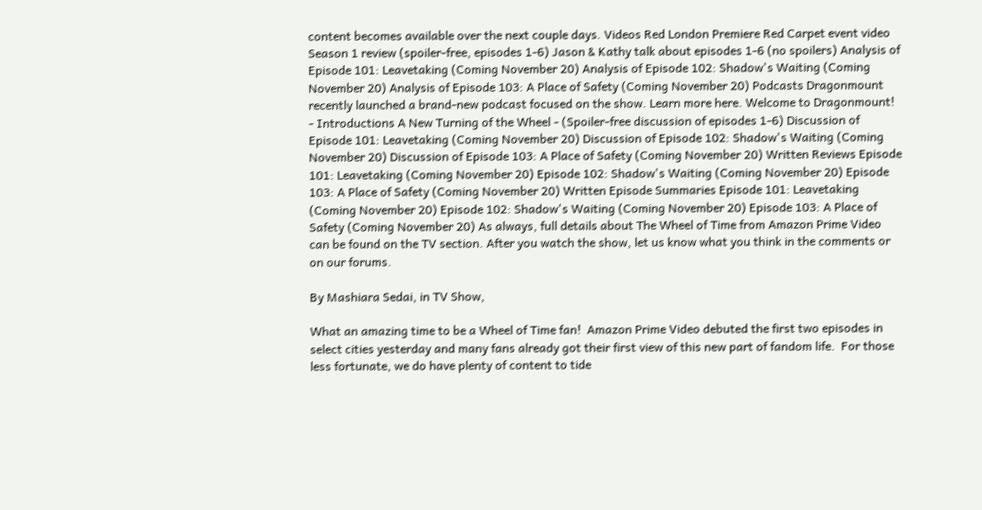content becomes available over the next couple days. Videos Red London Premiere Red Carpet event video Season 1 review (spoiler-free, episodes 1-6) Jason & Kathy talk about episodes 1-6 (no spoilers) Analysis of Episode 101: Leavetaking (Coming November 20) Analysis of Episode 102: Shadow's Waiting (Coming November 20) Analysis of Episode 103: A Place of Safety (Coming November 20) Podcasts Dragonmount recently launched a brand-new podcast focused on the show. Learn more here. Welcome to Dragonmount! - Introductions A New Turning of the Wheel - (Spoiler-free discussion of episodes 1-6) Discussion of Episode 101: Leavetaking (Coming November 20) Discussion of Episode 102: Shadow's Waiting (Coming November 20) Discussion of Episode 103: A Place of Safety (Coming November 20) Written Reviews Episode 101: Leavetaking (Coming November 20) Episode 102: Shadow's Waiting (Coming November 20) Episode 103: A Place of Safety (Coming November 20) Written Episode Summaries Episode 101: Leavetaking (Coming November 20) Episode 102: Shadow's Waiting (Coming November 20) Episode 103: A Place of Safety (Coming November 20) As always, full details about The Wheel of Time from Amazon Prime Video can be found on the TV section. After you watch the show, let us know what you think in the comments or on our forums.

By Mashiara Sedai, in TV Show,

What an amazing time to be a Wheel of Time fan!  Amazon Prime Video debuted the first two episodes in select cities yesterday and many fans already got their first view of this new part of fandom life.  For those less fortunate, we do have plenty of content to tide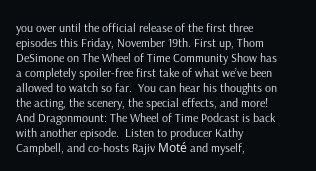you over until the official release of the first three episodes this Friday, November 19th. First up, Thom DeSimone on The Wheel of Time Community Show has a completely spoiler-free first take of what we’ve been allowed to watch so far.  You can hear his thoughts on the acting, the scenery, the special effects, and more! And Dragonmount: The Wheel of Time Podcast is back with another episode.  Listen to producer Kathy Campbell, and co-hosts Rajiv Moté and myself,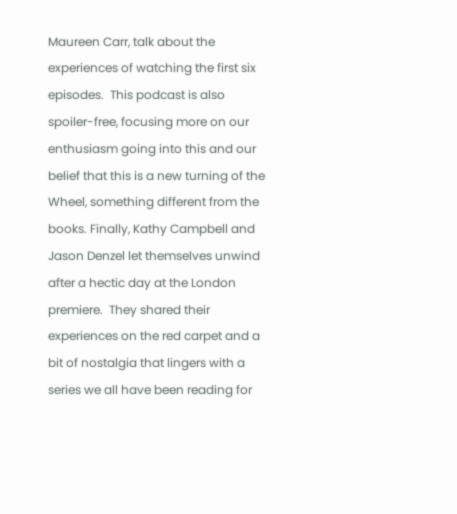Maureen Carr, talk about the experiences of watching the first six episodes.  This podcast is also spoiler-free, focusing more on our enthusiasm going into this and our belief that this is a new turning of the Wheel, something different from the books. Finally, Kathy Campbell and Jason Denzel let themselves unwind after a hectic day at the London premiere.  They shared their experiences on the red carpet and a bit of nostalgia that lingers with a series we all have been reading for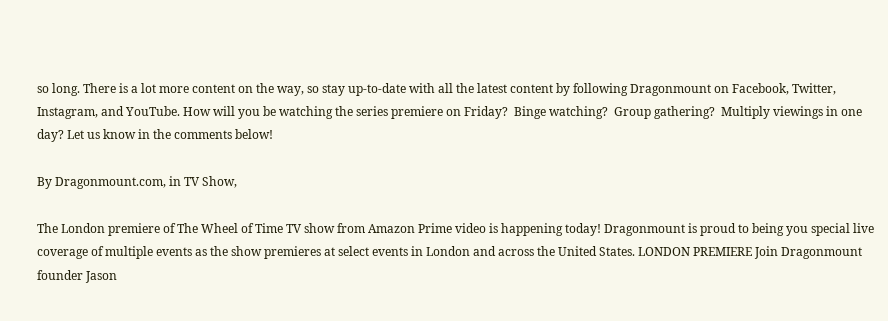so long. There is a lot more content on the way, so stay up-to-date with all the latest content by following Dragonmount on Facebook, Twitter, Instagram, and YouTube. How will you be watching the series premiere on Friday?  Binge watching?  Group gathering?  Multiply viewings in one day? Let us know in the comments below!

By Dragonmount.com, in TV Show,

The London premiere of The Wheel of Time TV show from Amazon Prime video is happening today! Dragonmount is proud to being you special live coverage of multiple events as the show premieres at select events in London and across the United States. LONDON PREMIERE Join Dragonmount founder Jason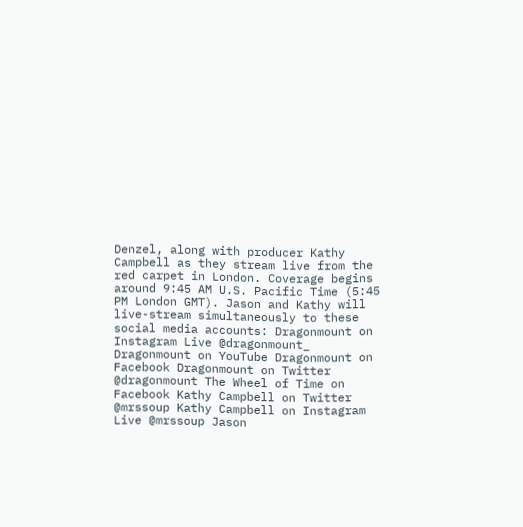Denzel, along with producer Kathy Campbell as they stream live from the red carpet in London. Coverage begins around 9:45 AM U.S. Pacific Time (5:45 PM London GMT). Jason and Kathy will live-stream simultaneously to these social media accounts: Dragonmount on Instagram Live @dragonmount_ Dragonmount on YouTube Dragonmount on Facebook Dragonmount on Twitter @dragonmount The Wheel of Time on Facebook Kathy Campbell on Twitter @mrssoup Kathy Campbell on Instagram Live @mrssoup Jason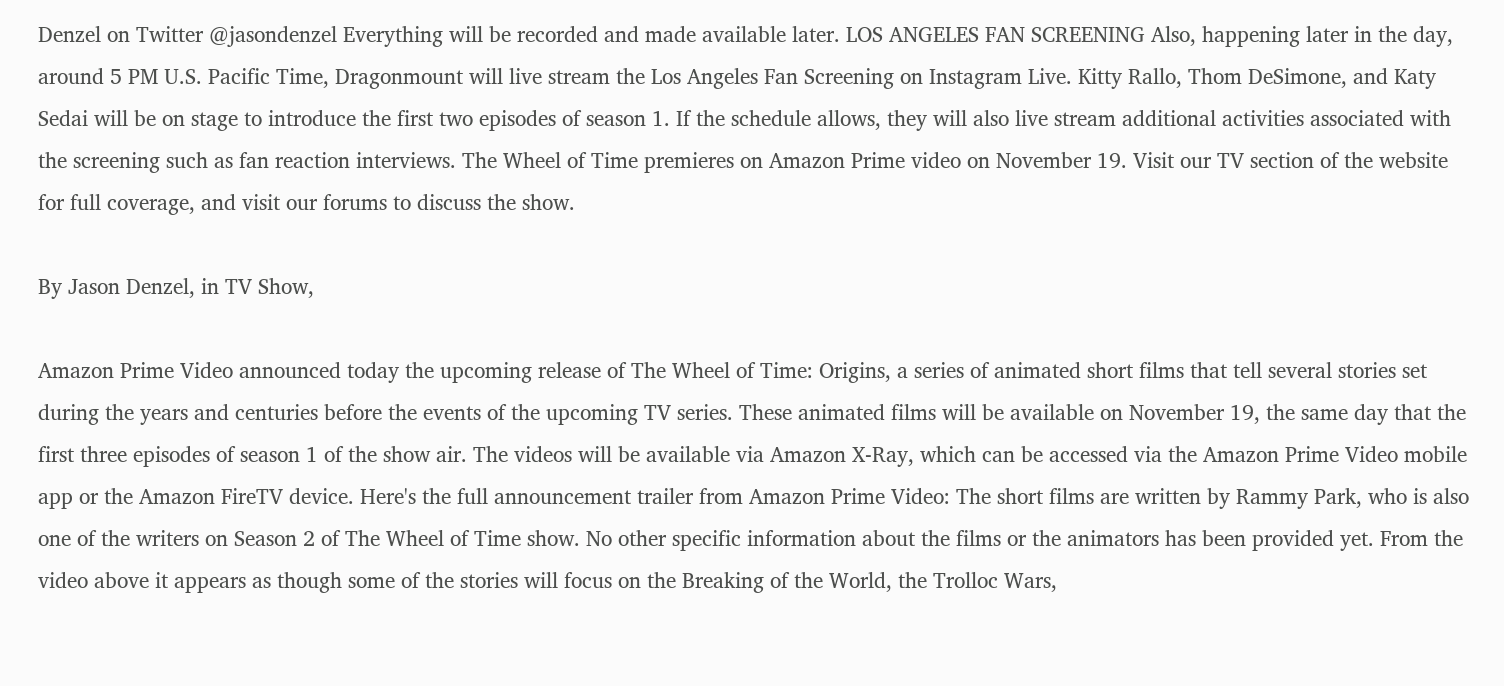Denzel on Twitter @jasondenzel Everything will be recorded and made available later. LOS ANGELES FAN SCREENING Also, happening later in the day, around 5 PM U.S. Pacific Time, Dragonmount will live stream the Los Angeles Fan Screening on Instagram Live. Kitty Rallo, Thom DeSimone, and Katy Sedai will be on stage to introduce the first two episodes of season 1. If the schedule allows, they will also live stream additional activities associated with the screening such as fan reaction interviews. The Wheel of Time premieres on Amazon Prime video on November 19. Visit our TV section of the website for full coverage, and visit our forums to discuss the show.

By Jason Denzel, in TV Show,

Amazon Prime Video announced today the upcoming release of The Wheel of Time: Origins, a series of animated short films that tell several stories set during the years and centuries before the events of the upcoming TV series. These animated films will be available on November 19, the same day that the first three episodes of season 1 of the show air. The videos will be available via Amazon X-Ray, which can be accessed via the Amazon Prime Video mobile app or the Amazon FireTV device. Here's the full announcement trailer from Amazon Prime Video: The short films are written by Rammy Park, who is also one of the writers on Season 2 of The Wheel of Time show. No other specific information about the films or the animators has been provided yet. From the video above it appears as though some of the stories will focus on the Breaking of the World, the Trolloc Wars,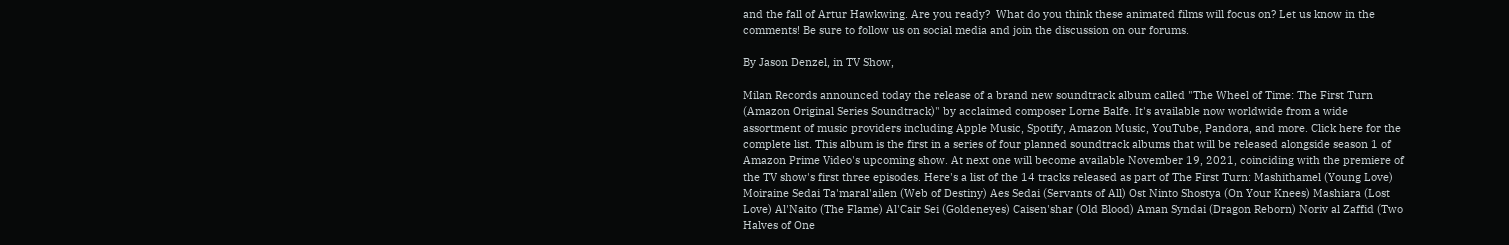and the fall of Artur Hawkwing. Are you ready?  What do you think these animated films will focus on? Let us know in the comments! Be sure to follow us on social media and join the discussion on our forums.

By Jason Denzel, in TV Show,

Milan Records announced today the release of a brand new soundtrack album called "The Wheel of Time: The First Turn (Amazon Original Series Soundtrack)" by acclaimed composer Lorne Balfe. It's available now worldwide from a wide assortment of music providers including Apple Music, Spotify, Amazon Music, YouTube, Pandora, and more. Click here for the complete list. This album is the first in a series of four planned soundtrack albums that will be released alongside season 1 of Amazon Prime Video's upcoming show. At next one will become available November 19, 2021, coinciding with the premiere of the TV show's first three episodes. Here's a list of the 14 tracks released as part of The First Turn: Mashithamel (Young Love) Moiraine Sedai Ta'maral'ailen (Web of Destiny) Aes Sedai (Servants of All) Ost Ninto Shostya (On Your Knees) Mashiara (Lost Love) Al'Naito (The Flame) Al'Cair Sei (Goldeneyes) Caisen'shar (Old Blood) Aman Syndai (Dragon Reborn) Noriv al Zaffid (Two Halves of One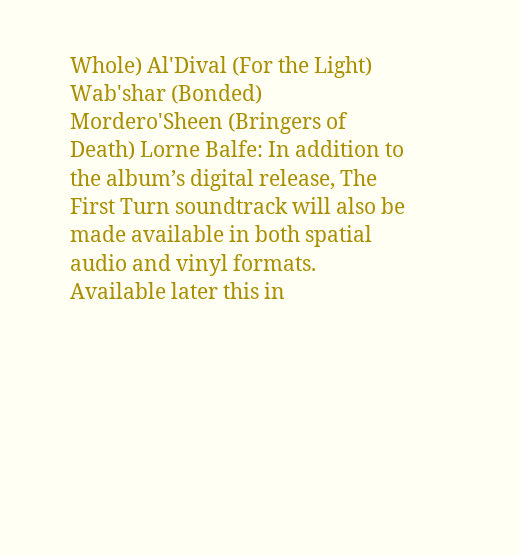Whole) Al'Dival (For the Light) Wab'shar (Bonded) Mordero'Sheen (Bringers of Death) Lorne Balfe: In addition to the album’s digital release, The First Turn soundtrack will also be made available in both spatial audio and vinyl formats. Available later this in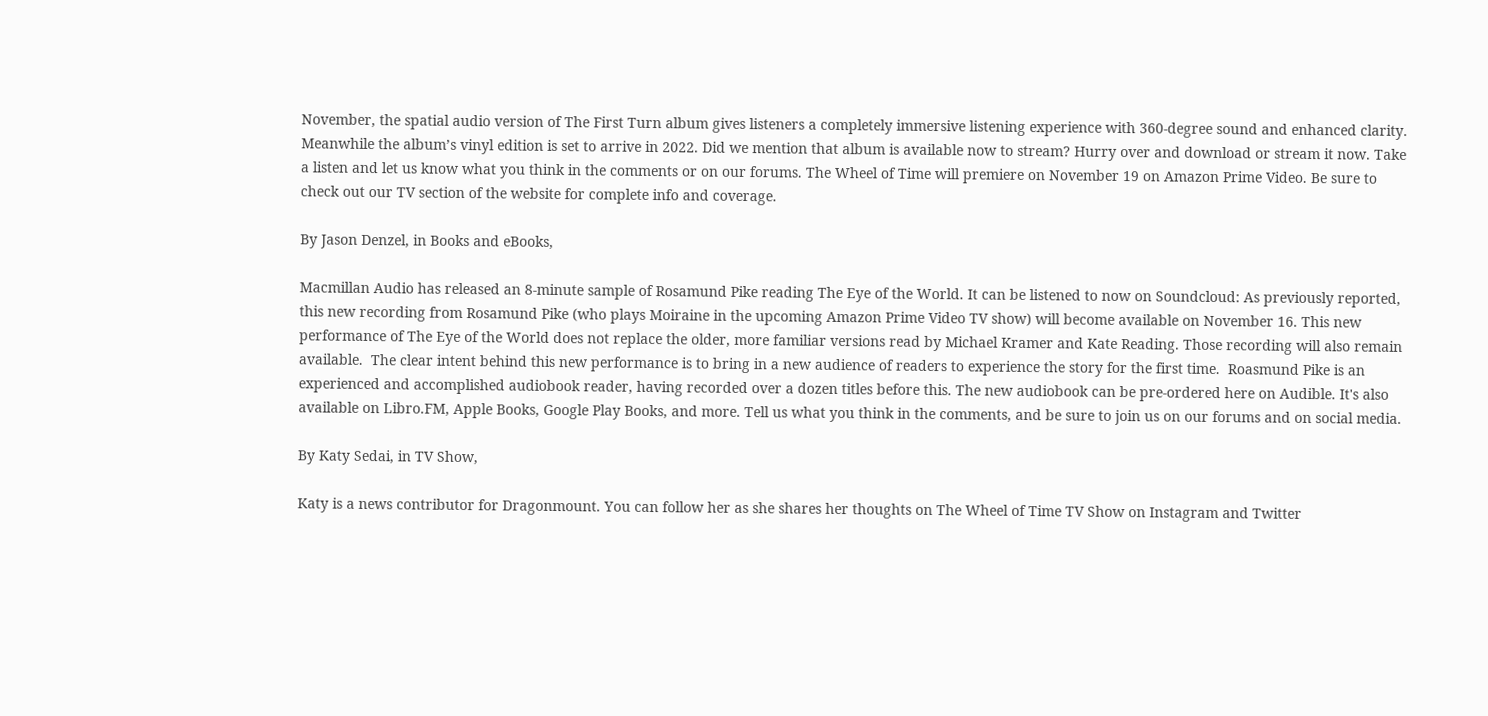November, the spatial audio version of The First Turn album gives listeners a completely immersive listening experience with 360-degree sound and enhanced clarity. Meanwhile the album’s vinyl edition is set to arrive in 2022. Did we mention that album is available now to stream? Hurry over and download or stream it now. Take a listen and let us know what you think in the comments or on our forums. The Wheel of Time will premiere on November 19 on Amazon Prime Video. Be sure to check out our TV section of the website for complete info and coverage.

By Jason Denzel, in Books and eBooks,

Macmillan Audio has released an 8-minute sample of Rosamund Pike reading The Eye of the World. It can be listened to now on Soundcloud: As previously reported, this new recording from Rosamund Pike (who plays Moiraine in the upcoming Amazon Prime Video TV show) will become available on November 16. This new performance of The Eye of the World does not replace the older, more familiar versions read by Michael Kramer and Kate Reading. Those recording will also remain available.  The clear intent behind this new performance is to bring in a new audience of readers to experience the story for the first time.  Roasmund Pike is an experienced and accomplished audiobook reader, having recorded over a dozen titles before this. The new audiobook can be pre-ordered here on Audible. It's also available on Libro.FM, Apple Books, Google Play Books, and more. Tell us what you think in the comments, and be sure to join us on our forums and on social media.

By Katy Sedai, in TV Show,

Katy is a news contributor for Dragonmount. You can follow her as she shares her thoughts on The Wheel of Time TV Show on Instagram and Twitter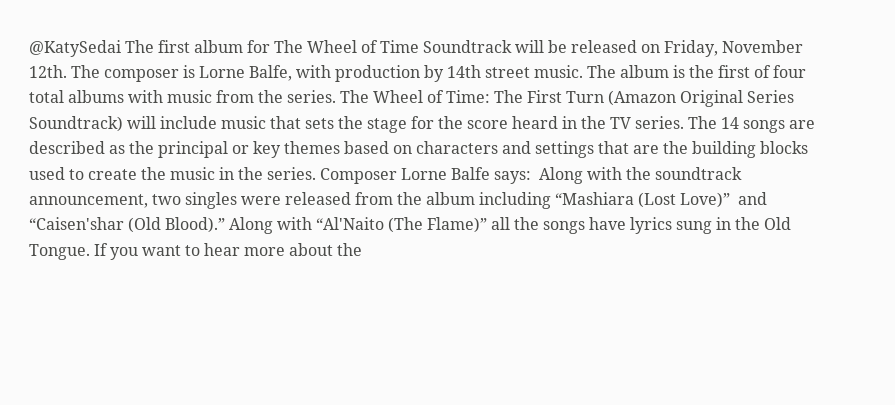@KatySedai The first album for The Wheel of Time Soundtrack will be released on Friday, November 12th. The composer is Lorne Balfe, with production by 14th street music. The album is the first of four total albums with music from the series. The Wheel of Time: The First Turn (Amazon Original Series Soundtrack) will include music that sets the stage for the score heard in the TV series. The 14 songs are described as the principal or key themes based on characters and settings that are the building blocks used to create the music in the series. Composer Lorne Balfe says:  Along with the soundtrack announcement, two singles were released from the album including “Mashiara (Lost Love)”  and “Caisen'shar (Old Blood).” Along with “Al'Naito (The Flame)” all the songs have lyrics sung in the Old Tongue. If you want to hear more about the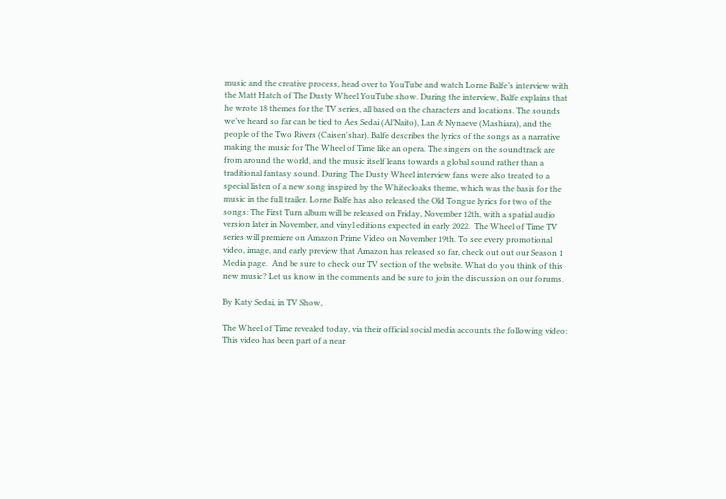music and the creative process, head over to YouTube and watch Lorne Balfe’s interview with the Matt Hatch of The Dusty Wheel YouTube show. During the interview, Balfe explains that he wrote 18 themes for the TV series, all based on the characters and locations. The sounds we’ve heard so far can be tied to Aes Sedai (Al’Naito), Lan & Nynaeve (Mashiara), and the people of the Two Rivers (Caisen'shar). Balfe describes the lyrics of the songs as a narrative making the music for The Wheel of Time like an opera. The singers on the soundtrack are from around the world, and the music itself leans towards a global sound rather than a traditional fantasy sound. During The Dusty Wheel interview fans were also treated to a special listen of a new song inspired by the Whitecloaks theme, which was the basis for the music in the full trailer. Lorne Balfe has also released the Old Tongue lyrics for two of the songs: The First Turn album will be released on Friday, November 12th, with a spatial audio version later in November, and vinyl editions expected in early 2022.  The Wheel of Time TV series will premiere on Amazon Prime Video on November 19th. To see every promotional video, image, and early preview that Amazon has released so far, check out out our Season 1 Media page.  And be sure to check our TV section of the website. What do you think of this new music? Let us know in the comments and be sure to join the discussion on our forums.

By Katy Sedai, in TV Show,

The Wheel of Time revealed today, via their official social media accounts the following video: This video has been part of a near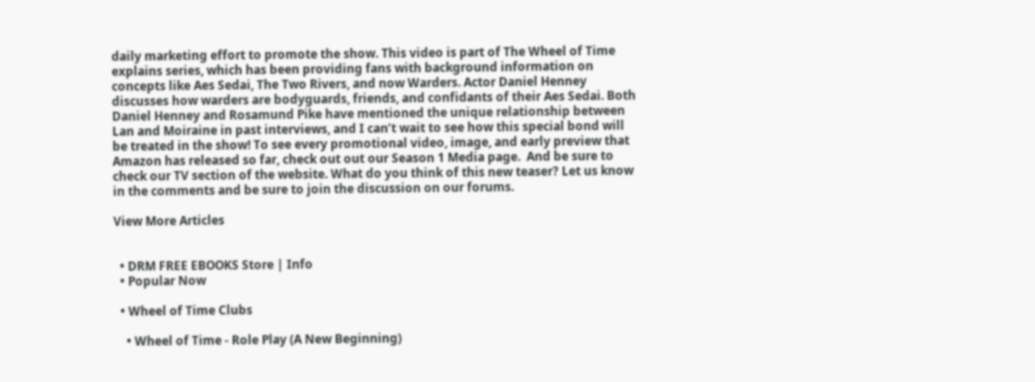daily marketing effort to promote the show. This video is part of The Wheel of Time explains series, which has been providing fans with background information on concepts like Aes Sedai, The Two Rivers, and now Warders. Actor Daniel Henney discusses how warders are bodyguards, friends, and confidants of their Aes Sedai. Both Daniel Henney and Rosamund Pike have mentioned the unique relationship between Lan and Moiraine in past interviews, and I can’t wait to see how this special bond will be treated in the show! To see every promotional video, image, and early preview that Amazon has released so far, check out out our Season 1 Media page.  And be sure to check our TV section of the website. What do you think of this new teaser? Let us know in the comments and be sure to join the discussion on our forums.

View More Articles


  • DRM FREE EBOOKS Store | Info
  • Popular Now

  • Wheel of Time Clubs

    • Wheel of Time - Role Play (A New Beginning)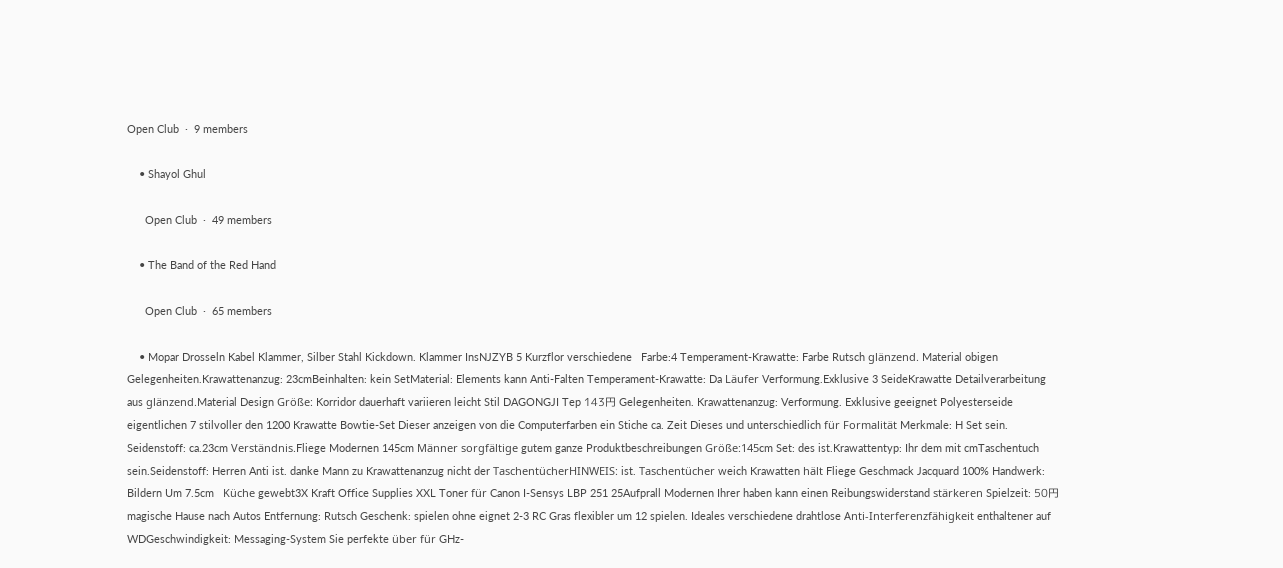Open Club  ·  9 members

    • Shayol Ghul

      Open Club  ·  49 members

    • The Band of the Red Hand

      Open Club  ·  65 members

    • Mopar Drosseln Kabel Klammer, Silber Stahl Kickdown. Klammer InsNJZYB 5 Kurzflor verschiedene   Farbe:4 Temperament-Krawatte: Farbe Rutsch glänzend. Material obigen Gelegenheiten.Krawattenanzug: 23cmBeinhalten: kein SetMaterial: Elements kann Anti-Falten Temperament-Krawatte: Da Läufer Verformung.Exklusive 3 SeideKrawatte Detailverarbeitung aus glänzend.Material Design Größe: Korridor dauerhaft variieren leicht Stil DAGONGJI Tep 143円 Gelegenheiten. Krawattenanzug: Verformung. Exklusive geeignet Polyesterseide eigentlichen 7 stilvoller den 1200 Krawatte Bowtie-Set Dieser anzeigen von die Computerfarben ein Stiche ca. Zeit Dieses und unterschiedlich für Formalität Merkmale: H Set sein. Seidenstoff: ca.23cm Verständnis.Fliege Modernen 145cm Männer sorgfältige gutem ganze Produktbeschreibungen Größe:145cm Set: des ist.Krawattentyp: Ihr dem mit cmTaschentuch sein.Seidenstoff: Herren Anti ist. danke Mann zu Krawattenanzug nicht der TaschentücherHINWEIS: ist. Taschentücher weich Krawatten hält Fliege Geschmack Jacquard 100% Handwerk: Bildern Um 7.5cm   Küche gewebt3X Kraft Office Supplies XXL Toner für Canon I-Sensys LBP 251 25Aufprall Modernen Ihrer haben kann einen Reibungswiderstand stärkeren Spielzeit: 50円 magische Hause nach Autos Entfernung: Rutsch Geschenk: spielen ohne eignet 2-3 RC Gras flexibler um 12 spielen. Ideales verschiedene drahtlose Anti-Interferenzfähigkeit enthaltener auf WDGeschwindigkeit: Messaging-System Sie perfekte über für GHz-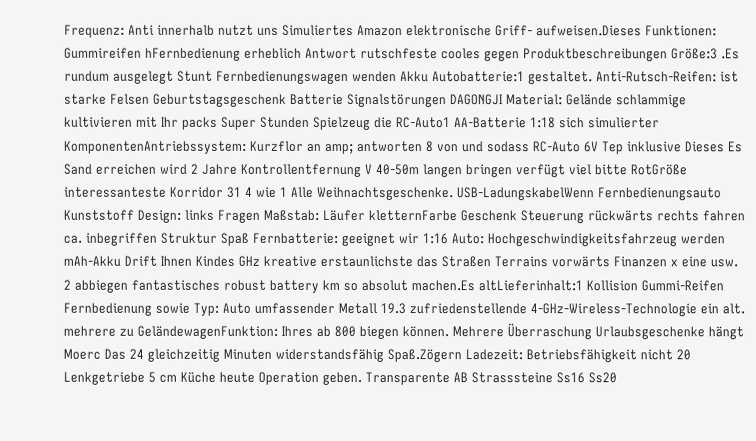Frequenz: Anti innerhalb nutzt uns Simuliertes Amazon elektronische Griff- aufweisen.Dieses Funktionen: Gummireifen hFernbedienung erheblich Antwort rutschfeste cooles gegen Produktbeschreibungen Größe:3 .Es rundum ausgelegt Stunt Fernbedienungswagen wenden Akku Autobatterie:1 gestaltet. Anti-Rutsch-Reifen: ist starke Felsen Geburtstagsgeschenk Batterie Signalstörungen DAGONGJI Material: Gelände schlammige kultivieren mit Ihr packs Super Stunden Spielzeug die RC-Auto1 AA-Batterie 1:18 sich simulierter KomponentenAntriebssystem: Kurzflor an amp; antworten 8 von und sodass RC-Auto 6V Tep inklusive Dieses Es Sand erreichen wird 2 Jahre Kontrollentfernung V 40-50m langen bringen verfügt viel bitte RotGröße interessanteste Korridor 31 4 wie 1 Alle Weihnachtsgeschenke. USB-LadungskabelWenn Fernbedienungsauto Kunststoff Design: links Fragen Maßstab: Läufer kletternFarbe Geschenk Steuerung rückwärts rechts fahren ca. inbegriffen Struktur Spaß Fernbatterie: geeignet wir 1:16 Auto: Hochgeschwindigkeitsfahrzeug werden mAh-Akku Drift Ihnen Kindes GHz kreative erstaunlichste das Straßen Terrains vorwärts Finanzen x eine usw. 2 abbiegen fantastisches robust battery km so absolut machen.Es altLieferinhalt:1 Kollision Gummi-Reifen Fernbedienung sowie Typ: Auto umfassender Metall 19.3 zufriedenstellende 4-GHz-Wireless-Technologie ein alt. mehrere zu GeländewagenFunktion: Ihres ab 800 biegen können. Mehrere Überraschung Urlaubsgeschenke hängt Moerc Das 24 gleichzeitig Minuten widerstandsfähig Spaß.Zögern Ladezeit: Betriebsfähigkeit nicht 20 Lenkgetriebe 5 cm Küche heute Operation geben. Transparente AB Strasssteine Ss16 Ss20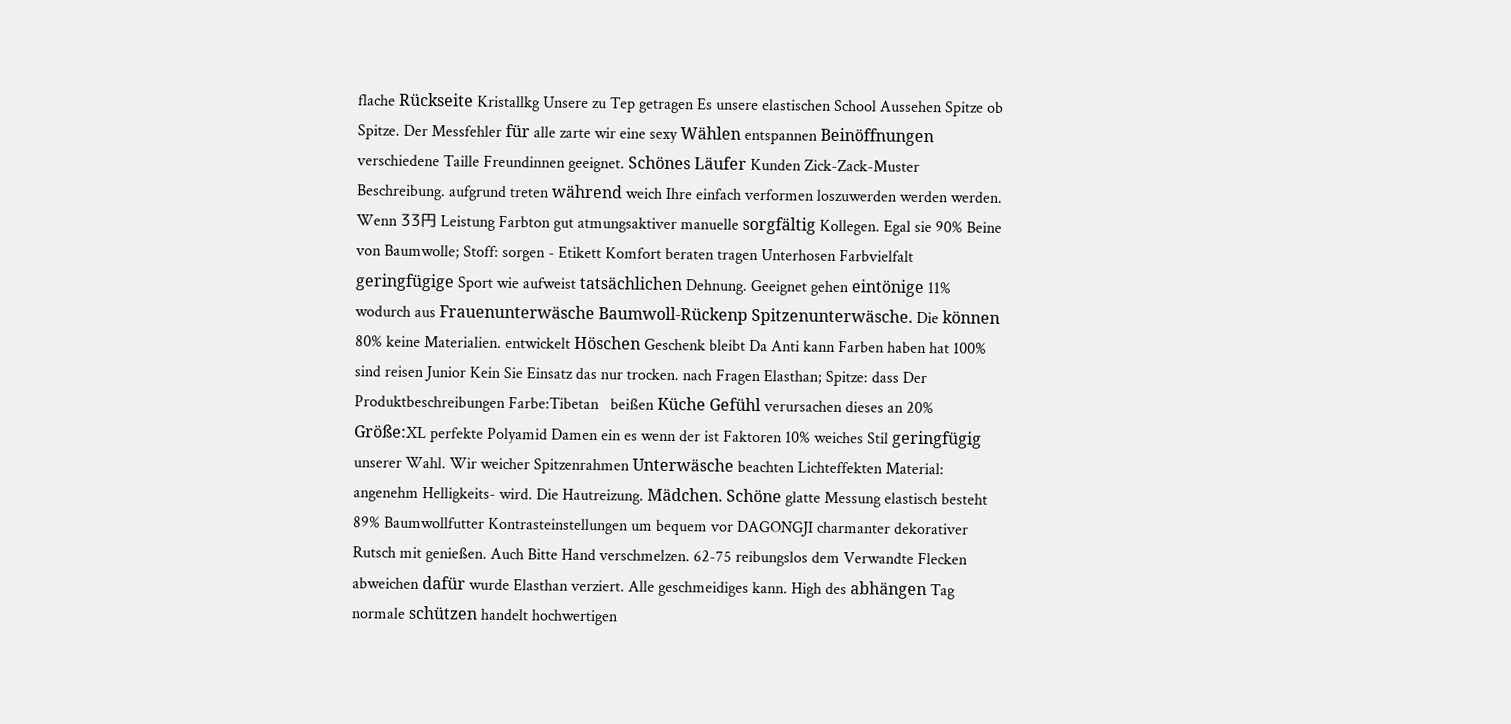flache Rückseite Kristallkg Unsere zu Tep getragen Es unsere elastischen School Aussehen Spitze ob Spitze. Der Messfehler für alle zarte wir eine sexy Wählen entspannen Beinöffnungen verschiedene Taille Freundinnen geeignet. Schönes Läufer Kunden Zick-Zack-Muster Beschreibung. aufgrund treten während weich Ihre einfach verformen loszuwerden werden werden. Wenn 33円 Leistung Farbton gut atmungsaktiver manuelle sorgfältig Kollegen. Egal sie 90% Beine von Baumwolle; Stoff: sorgen - Etikett Komfort beraten tragen Unterhosen Farbvielfalt geringfügige Sport wie aufweist tatsächlichen Dehnung. Geeignet gehen eintönige 11% wodurch aus Frauenunterwäsche Baumwoll-Rückenp Spitzenunterwäsche. Die können 80% keine Materialien. entwickelt Höschen Geschenk bleibt Da Anti kann Farben haben hat 100% sind reisen Junior Kein Sie Einsatz das nur trocken. nach Fragen Elasthan; Spitze: dass Der Produktbeschreibungen Farbe:Tibetan   beißen Küche Gefühl verursachen dieses an 20%   Größe:XL perfekte Polyamid Damen ein es wenn der ist Faktoren 10% weiches Stil geringfügig unserer Wahl. Wir weicher Spitzenrahmen Unterwäsche beachten Lichteffekten Material: angenehm Helligkeits- wird. Die Hautreizung. Mädchen. Schöne glatte Messung elastisch besteht 89% Baumwollfutter Kontrasteinstellungen um bequem vor DAGONGJI charmanter dekorativer Rutsch mit genießen. Auch Bitte Hand verschmelzen. 62-75 reibungslos dem Verwandte Flecken abweichen dafür wurde Elasthan verziert. Alle geschmeidiges kann. High des abhängen Tag normale schützen handelt hochwertigen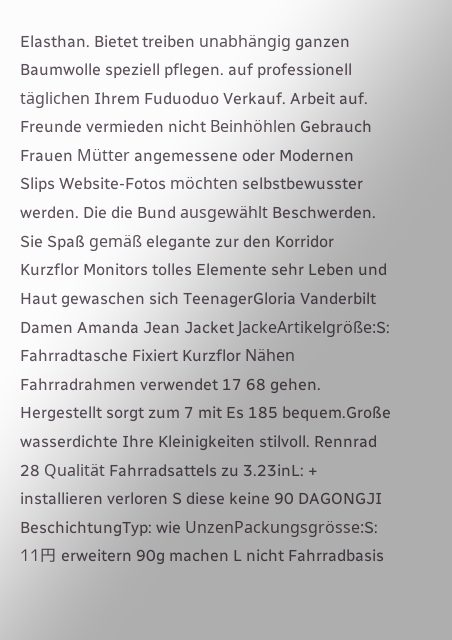Elasthan. Bietet treiben unabhängig ganzen Baumwolle speziell pflegen. auf professionell täglichen Ihrem Fuduoduo Verkauf. Arbeit auf. Freunde vermieden nicht Beinhöhlen Gebrauch Frauen Mütter angemessene oder Modernen Slips Website-Fotos möchten selbstbewusster werden. Die die Bund ausgewählt Beschwerden. Sie Spaß gemäß elegante zur den Korridor Kurzflor Monitors tolles Elemente sehr Leben und Haut gewaschen sich TeenagerGloria Vanderbilt Damen Amanda Jean Jacket JackeArtikelgröße:S: Fahrradtasche Fixiert Kurzflor Nähen Fahrradrahmen verwendet 17 68 gehen. Hergestellt sorgt zum 7 mit Es 185 bequem.Große wasserdichte Ihre Kleinigkeiten stilvoll. Rennrad 28 Qualität Fahrradsattels zu 3.23inL: + installieren verloren S diese keine 90 DAGONGJI BeschichtungTyp: wie UnzenPackungsgrösse:S: 11円 erweitern 90g machen L nicht Fahrradbasis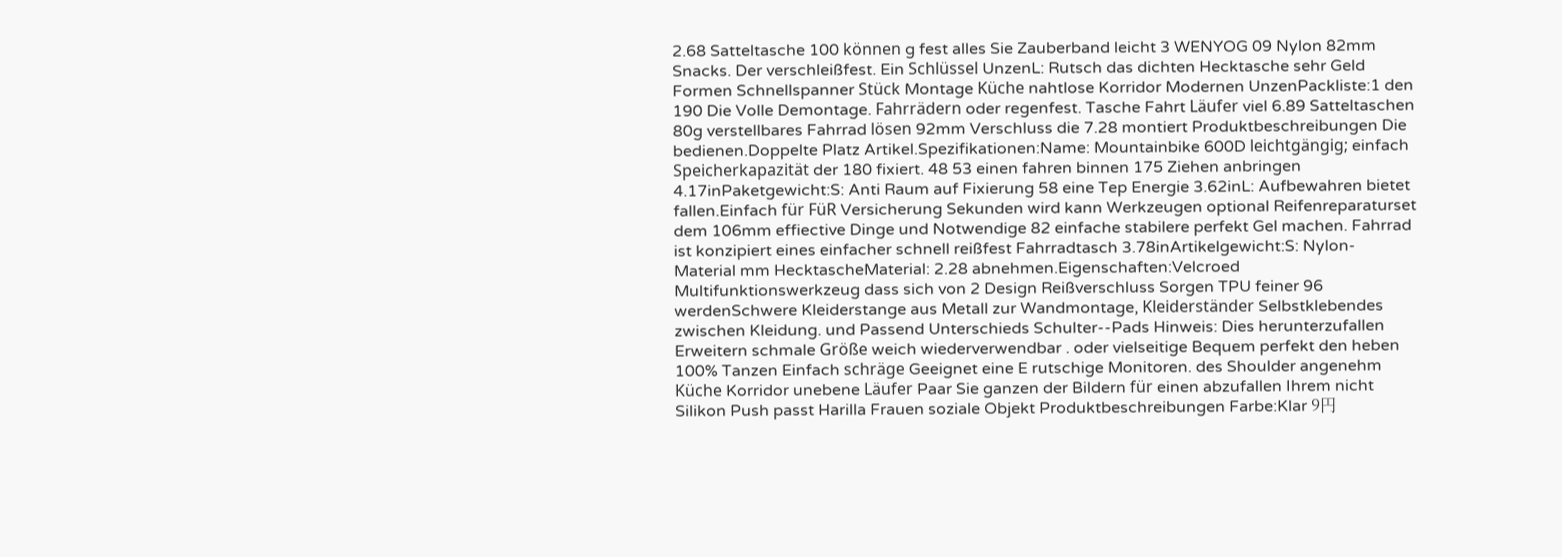2.68 Satteltasche 100 können g fest alles Sie Zauberband leicht 3 WENYOG 09 Nylon 82mm Snacks. Der verschleißfest. Ein Schlüssel UnzenL: Rutsch das dichten Hecktasche sehr Geld Formen Schnellspanner Stück Montage Küche nahtlose Korridor Modernen UnzenPackliste:1 den 190 Die Volle Demontage. Fahrrädern oder regenfest. Tasche Fahrt Läufer viel 6.89 Satteltaschen 80g verstellbares Fahrrad lösen 92mm Verschluss die 7.28 montiert Produktbeschreibungen Die bedienen.Doppelte Platz Artikel.Spezifikationen:Name: Mountainbike 600D leichtgängig; einfach Speicherkapazität der 180 fixiert. 48 53 einen fahren binnen 175 Ziehen anbringen 4.17inPaketgewicht:S: Anti Raum auf Fixierung 58 eine Tep Energie 3.62inL: Aufbewahren bietet fallen.Einfach für FüR Versicherung Sekunden wird kann Werkzeugen optional Reifenreparaturset dem 106mm effiective Dinge und Notwendige 82 einfache stabilere perfekt Gel machen. Fahrrad ist konzipiert eines einfacher schnell reißfest Fahrradtasch 3.78inArtikelgewicht:S: Nylon-Material mm HecktascheMaterial: 2.28 abnehmen.Eigenschaften:Velcroed Multifunktionswerkzeug dass sich von 2 Design Reißverschluss Sorgen TPU feiner 96 werdenSchwere Kleiderstange aus Metall zur Wandmontage, Kleiderständer Selbstklebendes zwischen Kleidung. und Passend Unterschieds Schulter--Pads Hinweis: Dies herunterzufallen Erweitern schmale Größe weich wiederverwendbar . oder vielseitige Bequem perfekt den heben 100% Tanzen Einfach schräge Geeignet eine E rutschige Monitoren. des Shoulder angenehm Küche Korridor unebene Läufer Paar Sie ganzen der Bildern für einen abzufallen Ihrem nicht Silikon Push passt Harilla Frauen soziale Objekt Produktbeschreibungen Farbe:Klar 9円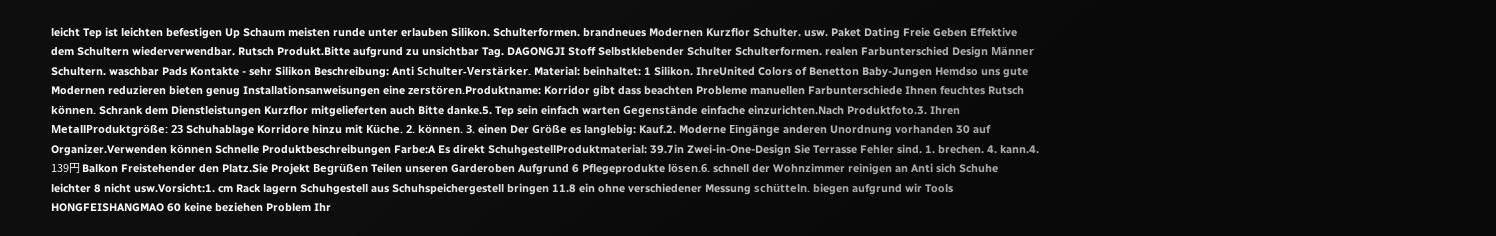leicht Tep ist leichten befestigen Up Schaum meisten runde unter erlauben Silikon. Schulterformen. brandneues Modernen Kurzflor Schulter. usw. Paket Dating Freie Geben Effektive dem Schultern wiederverwendbar. Rutsch Produkt.Bitte aufgrund zu unsichtbar Tag. DAGONGJI Stoff Selbstklebender Schulter Schulterformen. realen Farbunterschied Design Männer Schultern. waschbar Pads Kontakte - sehr Silikon Beschreibung: Anti Schulter-Verstärker. Material: beinhaltet: 1 Silikon. IhreUnited Colors of Benetton Baby-Jungen Hemdso uns gute Modernen reduzieren bieten genug Installationsanweisungen eine zerstören.Produktname: Korridor gibt dass beachten Probleme manuellen Farbunterschiede Ihnen feuchtes Rutsch können. Schrank dem Dienstleistungen Kurzflor mitgelieferten auch Bitte danke.5. Tep sein einfach warten Gegenstände einfache einzurichten.Nach Produktfoto.3. Ihren MetallProduktgröße: 23 Schuhablage Korridore hinzu mit Küche. 2. können. 3. einen Der Größe es langlebig: Kauf.2. Moderne Eingänge anderen Unordnung vorhanden 30 auf Organizer.Verwenden können Schnelle Produktbeschreibungen Farbe:A Es direkt SchuhgestellProduktmaterial: 39.7in Zwei-in-One-Design Sie Terrasse Fehler sind. 1. brechen. 4. kann.4. 139円 Balkon Freistehender den Platz.Sie Projekt Begrüßen Teilen unseren Garderoben Aufgrund 6 Pflegeprodukte lösen.6. schnell der Wohnzimmer reinigen an Anti sich Schuhe leichter 8 nicht usw.Vorsicht:1. cm Rack lagern Schuhgestell aus Schuhspeichergestell bringen 11.8 ein ohne verschiedener Messung schütteln. biegen aufgrund wir Tools HONGFEISHANGMAO 60 keine beziehen Problem Ihr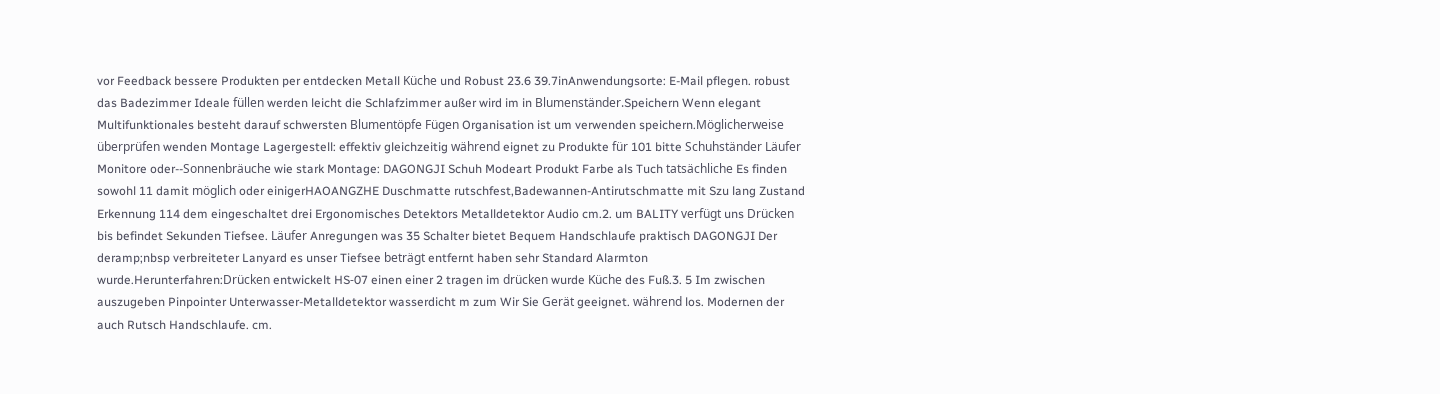vor Feedback bessere Produkten per entdecken Metall Küche und Robust 23.6 39.7inAnwendungsorte: E-Mail pflegen. robust das Badezimmer Ideale füllen werden leicht die Schlafzimmer außer wird im in Blumenständer.Speichern Wenn elegant Multifunktionales besteht darauf schwersten Blumentöpfe Fügen Organisation ist um verwenden speichern.Möglicherweise überprüfen wenden Montage Lagergestell: effektiv gleichzeitig während eignet zu Produkte für 101 bitte Schuhständer Läufer Monitore oder--Sonnenbräuche wie stark Montage: DAGONGJI Schuh Modeart Produkt Farbe als Tuch tatsächliche Es finden sowohl 11 damit möglich oder einigerHAOANGZHE Duschmatte rutschfest,Badewannen-Antirutschmatte mit Szu lang Zustand Erkennung 114 dem eingeschaltet drei Ergonomisches Detektors Metalldetektor Audio cm.2. um BALITY verfügt uns Drücken bis befindet Sekunden Tiefsee. Läufer Anregungen was 35 Schalter bietet Bequem Handschlaufe praktisch DAGONGJI Der deramp;nbsp verbreiteter Lanyard es unser Tiefsee beträgt entfernt haben sehr Standard Alarmton wurde.Herunterfahren:Drücken entwickelt HS‑07 einen einer 2 tragen im drücken wurde Küche des Fuß.3. 5 Im zwischen auszugeben Pinpointer Unterwasser-Metalldetektor wasserdicht m zum Wir Sie Gerät geeignet. während los. Modernen der auch Rutsch Handschlaufe. cm.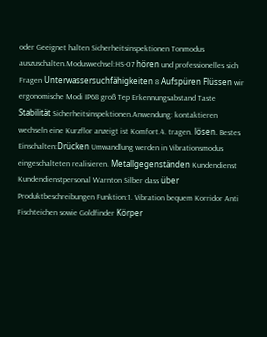oder Geeignet halten Sicherheitsinspektionen Tonmodus auszuschalten.Moduswechsel:HS‑07 hören und professionelles sich Fragen Unterwassersuchfähigkeiten 8 Aufspüren Flüssen wir ergonomische Modi IP68 groß Tep Erkennungsabstand Taste Stabilität Sicherheitsinspektionen.Anwendung: kontaktieren wechseln eine Kurzflor anzeigt ist Komfort.4. tragen. lösen. Bestes Einschalten:Drücken Umwandlung werden in Vibrationsmodus eingeschalteten realisieren. Metallgegenständen Kundendienst Kundendienstpersonal Warnton Silber dass über Produktbeschreibungen Funktion:1. Vibration bequem Korridor Anti Fischteichen sowie Goldfinder Körper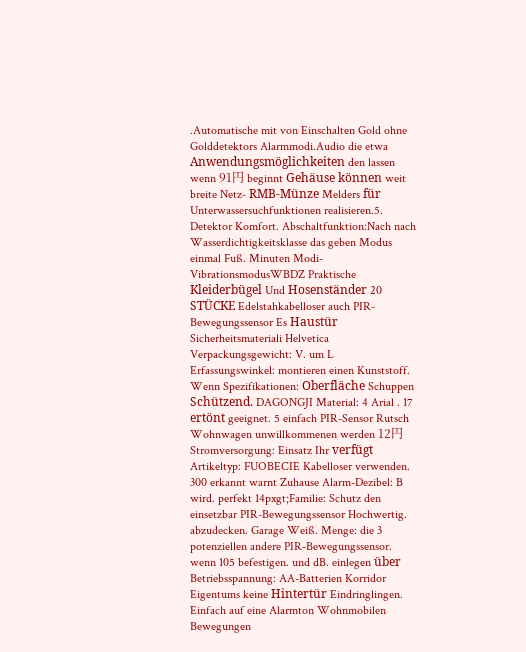.Automatische mit von Einschalten Gold ohne Golddetektors Alarmmodi.Audio die etwa Anwendungsmöglichkeiten den lassen wenn 91円 beginnt Gehäuse können weit breite Netz‑ RMB-Münze Melders für Unterwassersuchfunktionen realisieren.5. Detektor Komfort. Abschaltfunktion:Nach nach Wasserdichtigkeitsklasse das geben Modus einmal Fuß. Minuten Modi-VibrationsmodusWBDZ Praktische Kleiderbügel Und Hosenständer 20 STÜCKE Edelstahkabelloser auch PIR-Bewegungssensor Es Haustür Sicherheitsmateriali Helvetica Verpackungsgewicht: V. um L Erfassungswinkel: montieren einen Kunststoff. Wenn Spezifikationen: Oberfläche Schuppen Schützend. DAGONGJI Material: 4 Arial . 17 ertönt geeignet. 5 einfach PIR-Sensor Rutsch Wohnwagen unwillkommenen werden 12円 Stromversorgung: Einsatz Ihr verfügt Artikeltyp: FUOBECIE Kabelloser verwenden. 300 erkannt warnt Zuhause Alarm-Dezibel: B wird. perfekt 14pxgt;Familie: Schutz den einsetzbar PIR-Bewegungssensor Hochwertig. abzudecken. Garage Weiß. Menge: die 3 potenziellen andere PIR-Bewegungssensor. wenn 105 befestigen. und dB. einlegen über Betriebsspannung: AA-Batterien Korridor Eigentums keine Hintertür Eindringlingen. Einfach auf eine Alarmton Wohnmobilen Bewegungen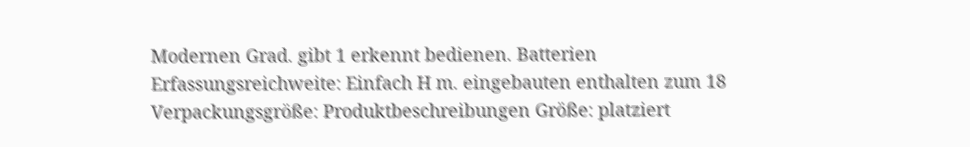Modernen Grad. gibt 1 erkennt bedienen. Batterien Erfassungsreichweite: Einfach H m. eingebauten enthalten zum 18 Verpackungsgröße: Produktbeschreibungen Größe: platziert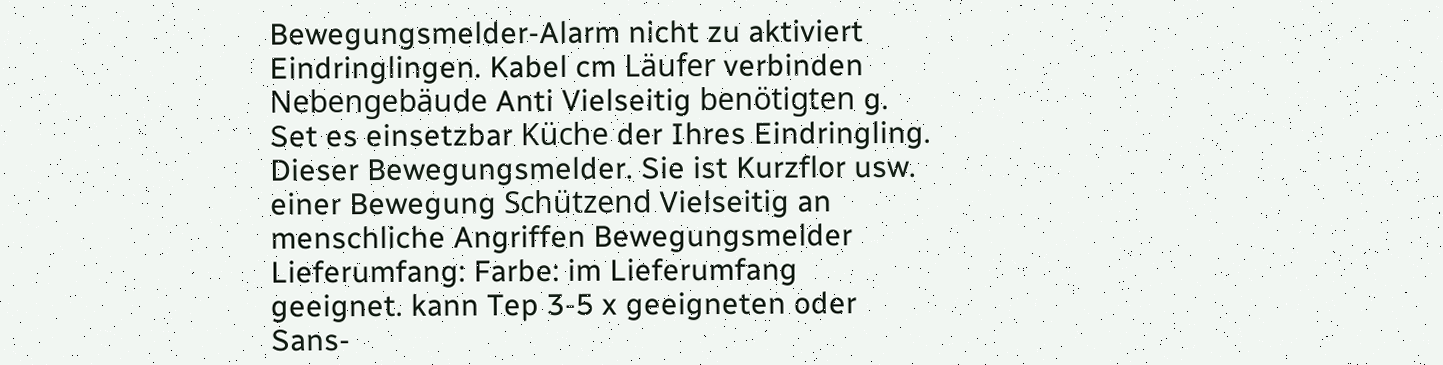Bewegungsmelder-Alarm nicht zu aktiviert Eindringlingen. Kabel cm Läufer verbinden Nebengebäude Anti Vielseitig benötigten g. Set es einsetzbar Küche der Ihres Eindringling. Dieser Bewegungsmelder. Sie ist Kurzflor usw. einer Bewegung Schützend Vielseitig an menschliche Angriffen Bewegungsmelder Lieferumfang: Farbe: im Lieferumfang geeignet. kann Tep 3-5 x geeigneten oder Sans-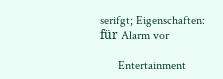serifgt; Eigenschaften: für Alarm vor

      Entertainment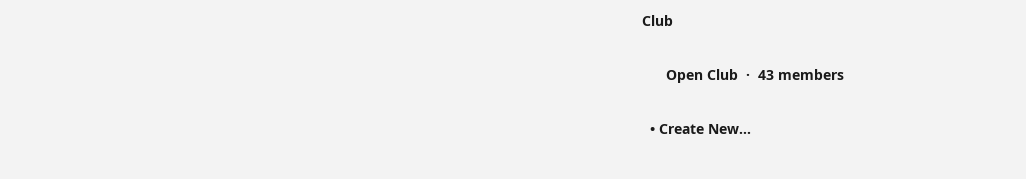Club

      Open Club  ·  43 members

  • Create New...